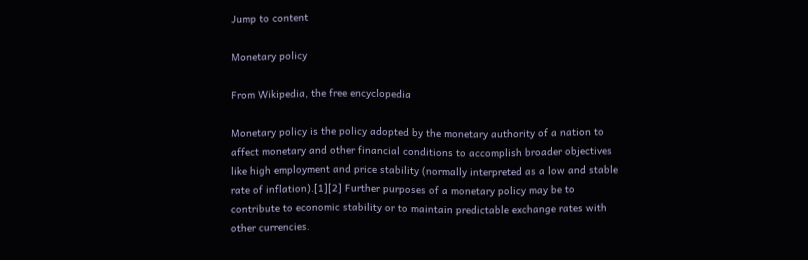Jump to content

Monetary policy

From Wikipedia, the free encyclopedia

Monetary policy is the policy adopted by the monetary authority of a nation to affect monetary and other financial conditions to accomplish broader objectives like high employment and price stability (normally interpreted as a low and stable rate of inflation).[1][2] Further purposes of a monetary policy may be to contribute to economic stability or to maintain predictable exchange rates with other currencies.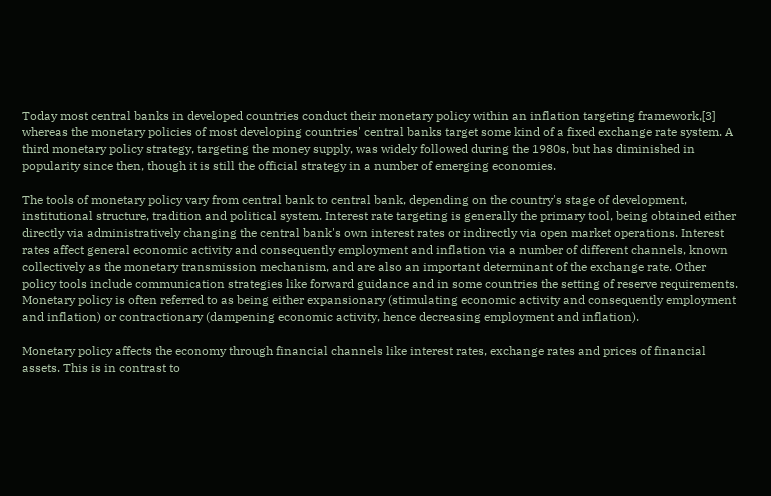Today most central banks in developed countries conduct their monetary policy within an inflation targeting framework,[3] whereas the monetary policies of most developing countries' central banks target some kind of a fixed exchange rate system. A third monetary policy strategy, targeting the money supply, was widely followed during the 1980s, but has diminished in popularity since then, though it is still the official strategy in a number of emerging economies.

The tools of monetary policy vary from central bank to central bank, depending on the country's stage of development, institutional structure, tradition and political system. Interest rate targeting is generally the primary tool, being obtained either directly via administratively changing the central bank's own interest rates or indirectly via open market operations. Interest rates affect general economic activity and consequently employment and inflation via a number of different channels, known collectively as the monetary transmission mechanism, and are also an important determinant of the exchange rate. Other policy tools include communication strategies like forward guidance and in some countries the setting of reserve requirements. Monetary policy is often referred to as being either expansionary (stimulating economic activity and consequently employment and inflation) or contractionary (dampening economic activity, hence decreasing employment and inflation).

Monetary policy affects the economy through financial channels like interest rates, exchange rates and prices of financial assets. This is in contrast to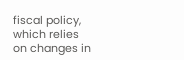fiscal policy, which relies on changes in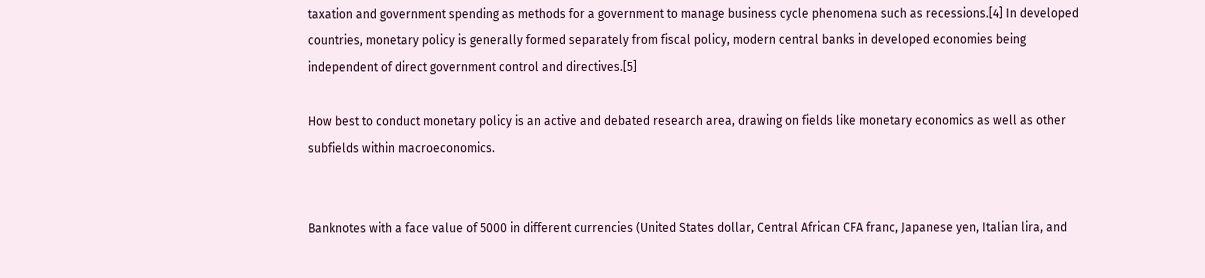taxation and government spending as methods for a government to manage business cycle phenomena such as recessions.[4] In developed countries, monetary policy is generally formed separately from fiscal policy, modern central banks in developed economies being independent of direct government control and directives.[5]

How best to conduct monetary policy is an active and debated research area, drawing on fields like monetary economics as well as other subfields within macroeconomics.


Banknotes with a face value of 5000 in different currencies (United States dollar, Central African CFA franc, Japanese yen, Italian lira, and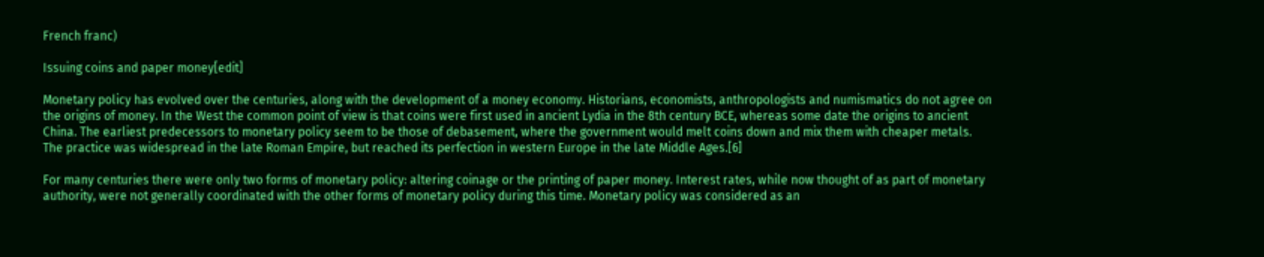French franc)

Issuing coins and paper money[edit]

Monetary policy has evolved over the centuries, along with the development of a money economy. Historians, economists, anthropologists and numismatics do not agree on the origins of money. In the West the common point of view is that coins were first used in ancient Lydia in the 8th century BCE, whereas some date the origins to ancient China. The earliest predecessors to monetary policy seem to be those of debasement, where the government would melt coins down and mix them with cheaper metals. The practice was widespread in the late Roman Empire, but reached its perfection in western Europe in the late Middle Ages.[6]

For many centuries there were only two forms of monetary policy: altering coinage or the printing of paper money. Interest rates, while now thought of as part of monetary authority, were not generally coordinated with the other forms of monetary policy during this time. Monetary policy was considered as an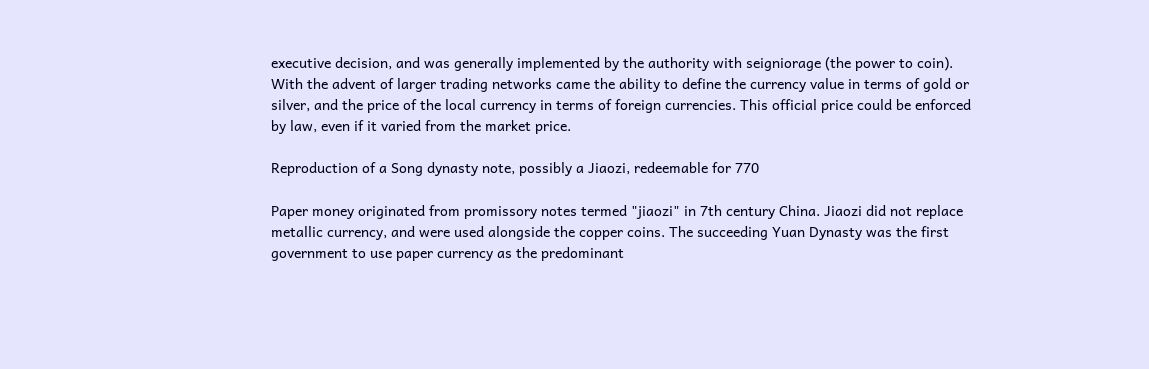executive decision, and was generally implemented by the authority with seigniorage (the power to coin). With the advent of larger trading networks came the ability to define the currency value in terms of gold or silver, and the price of the local currency in terms of foreign currencies. This official price could be enforced by law, even if it varied from the market price.

Reproduction of a Song dynasty note, possibly a Jiaozi, redeemable for 770

Paper money originated from promissory notes termed "jiaozi" in 7th century China. Jiaozi did not replace metallic currency, and were used alongside the copper coins. The succeeding Yuan Dynasty was the first government to use paper currency as the predominant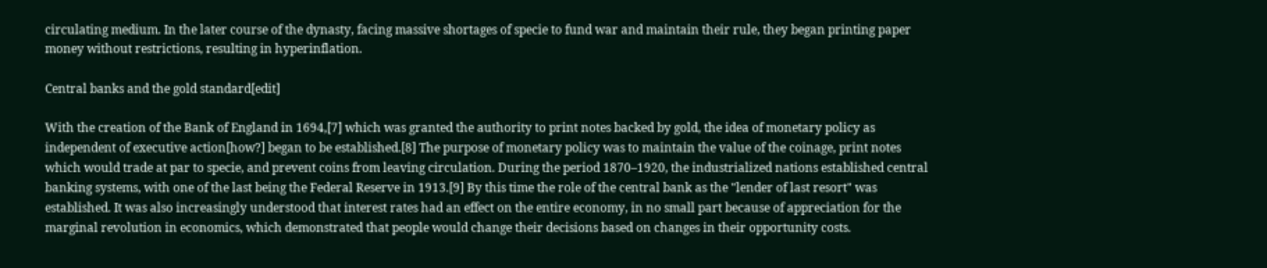circulating medium. In the later course of the dynasty, facing massive shortages of specie to fund war and maintain their rule, they began printing paper money without restrictions, resulting in hyperinflation.

Central banks and the gold standard[edit]

With the creation of the Bank of England in 1694,[7] which was granted the authority to print notes backed by gold, the idea of monetary policy as independent of executive action[how?] began to be established.[8] The purpose of monetary policy was to maintain the value of the coinage, print notes which would trade at par to specie, and prevent coins from leaving circulation. During the period 1870–1920, the industrialized nations established central banking systems, with one of the last being the Federal Reserve in 1913.[9] By this time the role of the central bank as the "lender of last resort" was established. It was also increasingly understood that interest rates had an effect on the entire economy, in no small part because of appreciation for the marginal revolution in economics, which demonstrated that people would change their decisions based on changes in their opportunity costs.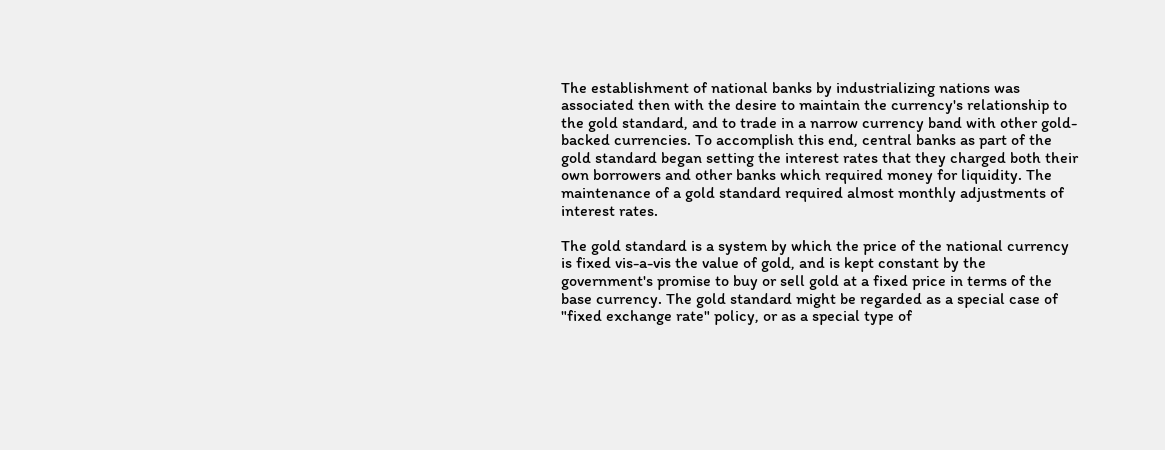The establishment of national banks by industrializing nations was associated then with the desire to maintain the currency's relationship to the gold standard, and to trade in a narrow currency band with other gold-backed currencies. To accomplish this end, central banks as part of the gold standard began setting the interest rates that they charged both their own borrowers and other banks which required money for liquidity. The maintenance of a gold standard required almost monthly adjustments of interest rates.

The gold standard is a system by which the price of the national currency is fixed vis-a-vis the value of gold, and is kept constant by the government's promise to buy or sell gold at a fixed price in terms of the base currency. The gold standard might be regarded as a special case of "fixed exchange rate" policy, or as a special type of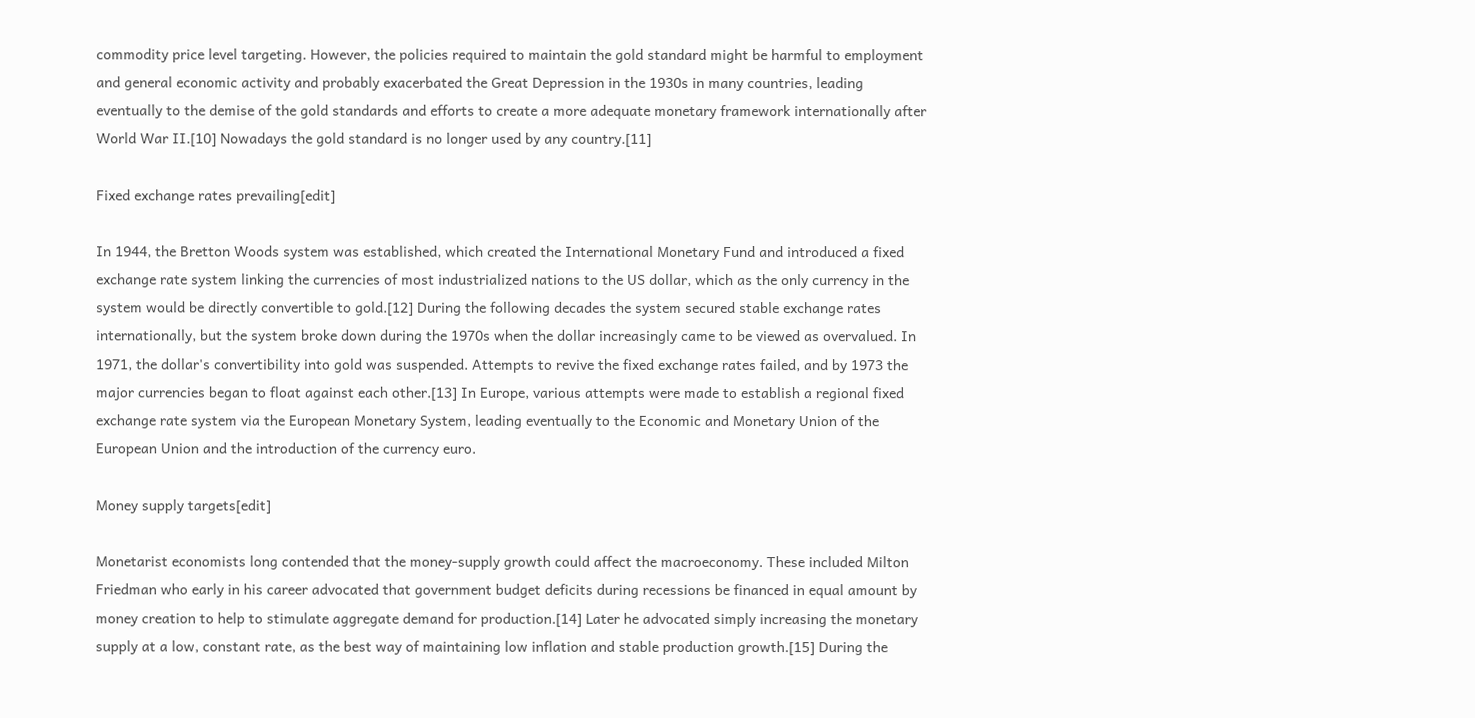commodity price level targeting. However, the policies required to maintain the gold standard might be harmful to employment and general economic activity and probably exacerbated the Great Depression in the 1930s in many countries, leading eventually to the demise of the gold standards and efforts to create a more adequate monetary framework internationally after World War II.[10] Nowadays the gold standard is no longer used by any country.[11]

Fixed exchange rates prevailing[edit]

In 1944, the Bretton Woods system was established, which created the International Monetary Fund and introduced a fixed exchange rate system linking the currencies of most industrialized nations to the US dollar, which as the only currency in the system would be directly convertible to gold.[12] During the following decades the system secured stable exchange rates internationally, but the system broke down during the 1970s when the dollar increasingly came to be viewed as overvalued. In 1971, the dollar's convertibility into gold was suspended. Attempts to revive the fixed exchange rates failed, and by 1973 the major currencies began to float against each other.[13] In Europe, various attempts were made to establish a regional fixed exchange rate system via the European Monetary System, leading eventually to the Economic and Monetary Union of the European Union and the introduction of the currency euro.

Money supply targets[edit]

Monetarist economists long contended that the money-supply growth could affect the macroeconomy. These included Milton Friedman who early in his career advocated that government budget deficits during recessions be financed in equal amount by money creation to help to stimulate aggregate demand for production.[14] Later he advocated simply increasing the monetary supply at a low, constant rate, as the best way of maintaining low inflation and stable production growth.[15] During the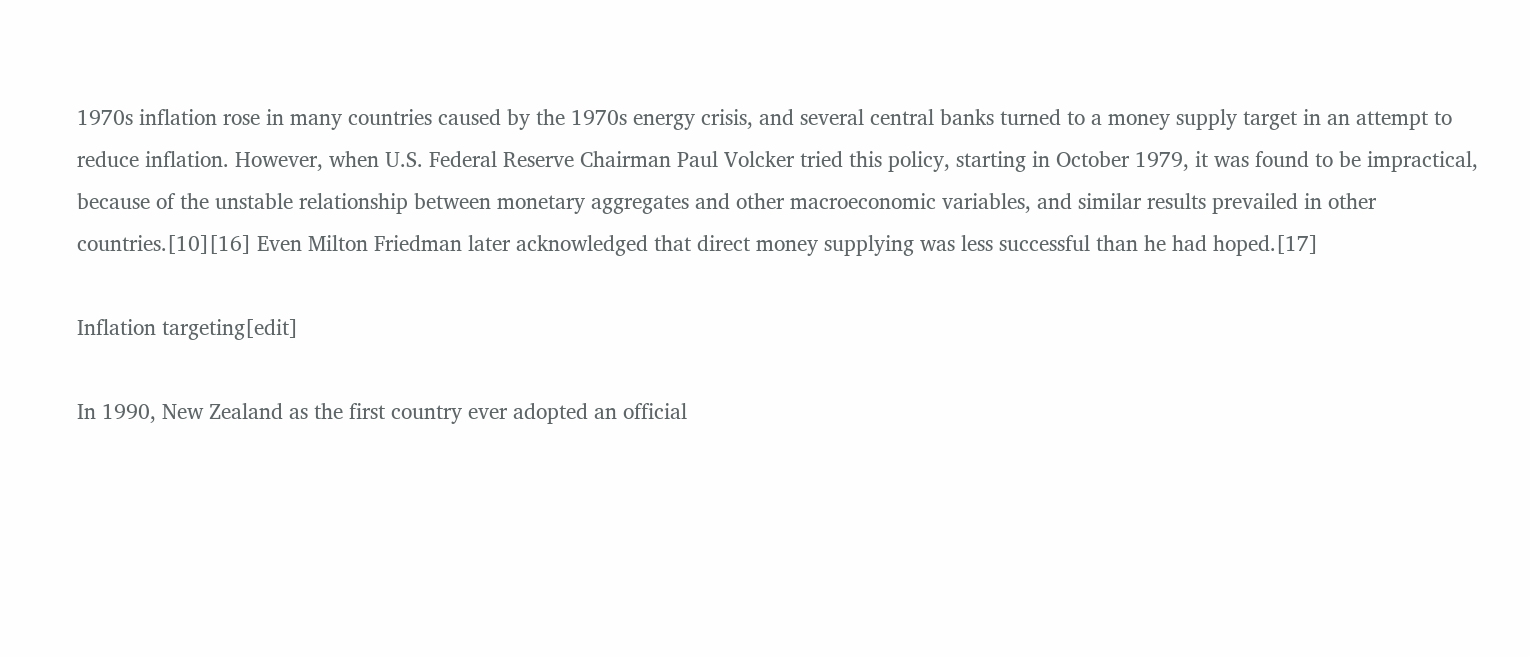1970s inflation rose in many countries caused by the 1970s energy crisis, and several central banks turned to a money supply target in an attempt to reduce inflation. However, when U.S. Federal Reserve Chairman Paul Volcker tried this policy, starting in October 1979, it was found to be impractical, because of the unstable relationship between monetary aggregates and other macroeconomic variables, and similar results prevailed in other countries.[10][16] Even Milton Friedman later acknowledged that direct money supplying was less successful than he had hoped.[17]

Inflation targeting[edit]

In 1990, New Zealand as the first country ever adopted an official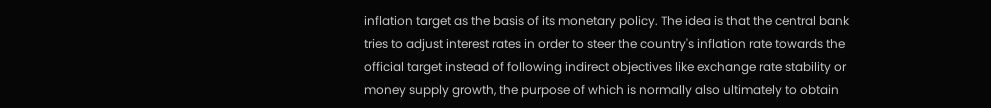inflation target as the basis of its monetary policy. The idea is that the central bank tries to adjust interest rates in order to steer the country's inflation rate towards the official target instead of following indirect objectives like exchange rate stability or money supply growth, the purpose of which is normally also ultimately to obtain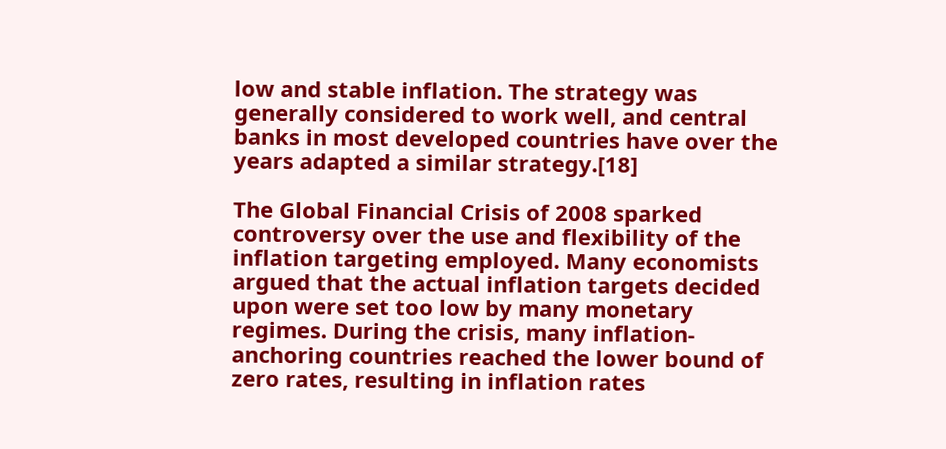low and stable inflation. The strategy was generally considered to work well, and central banks in most developed countries have over the years adapted a similar strategy.[18]

The Global Financial Crisis of 2008 sparked controversy over the use and flexibility of the inflation targeting employed. Many economists argued that the actual inflation targets decided upon were set too low by many monetary regimes. During the crisis, many inflation-anchoring countries reached the lower bound of zero rates, resulting in inflation rates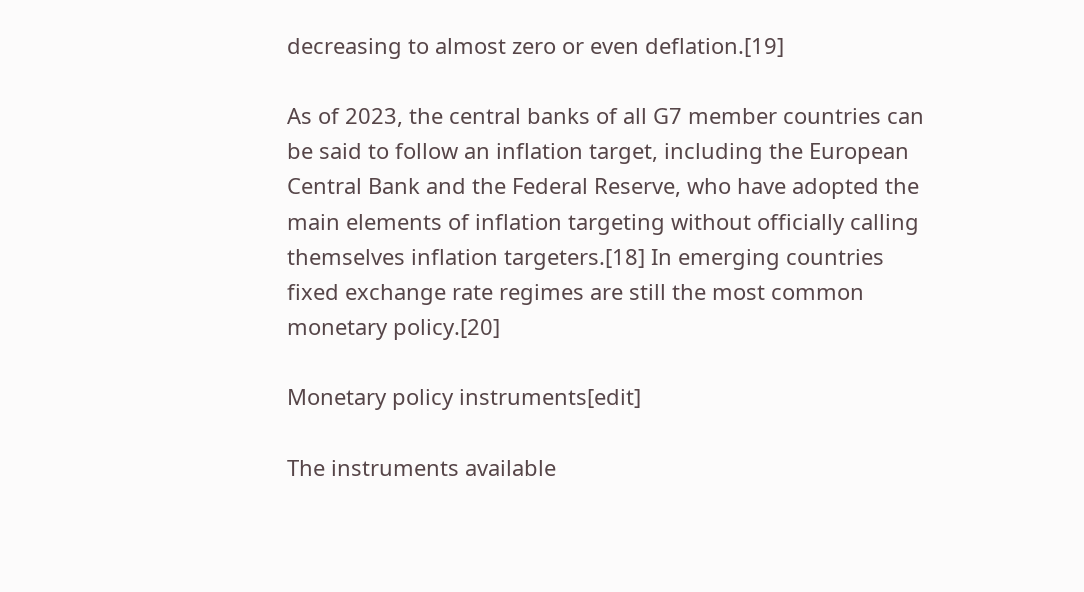decreasing to almost zero or even deflation.[19]

As of 2023, the central banks of all G7 member countries can be said to follow an inflation target, including the European Central Bank and the Federal Reserve, who have adopted the main elements of inflation targeting without officially calling themselves inflation targeters.[18] In emerging countries fixed exchange rate regimes are still the most common monetary policy.[20]

Monetary policy instruments[edit]

The instruments available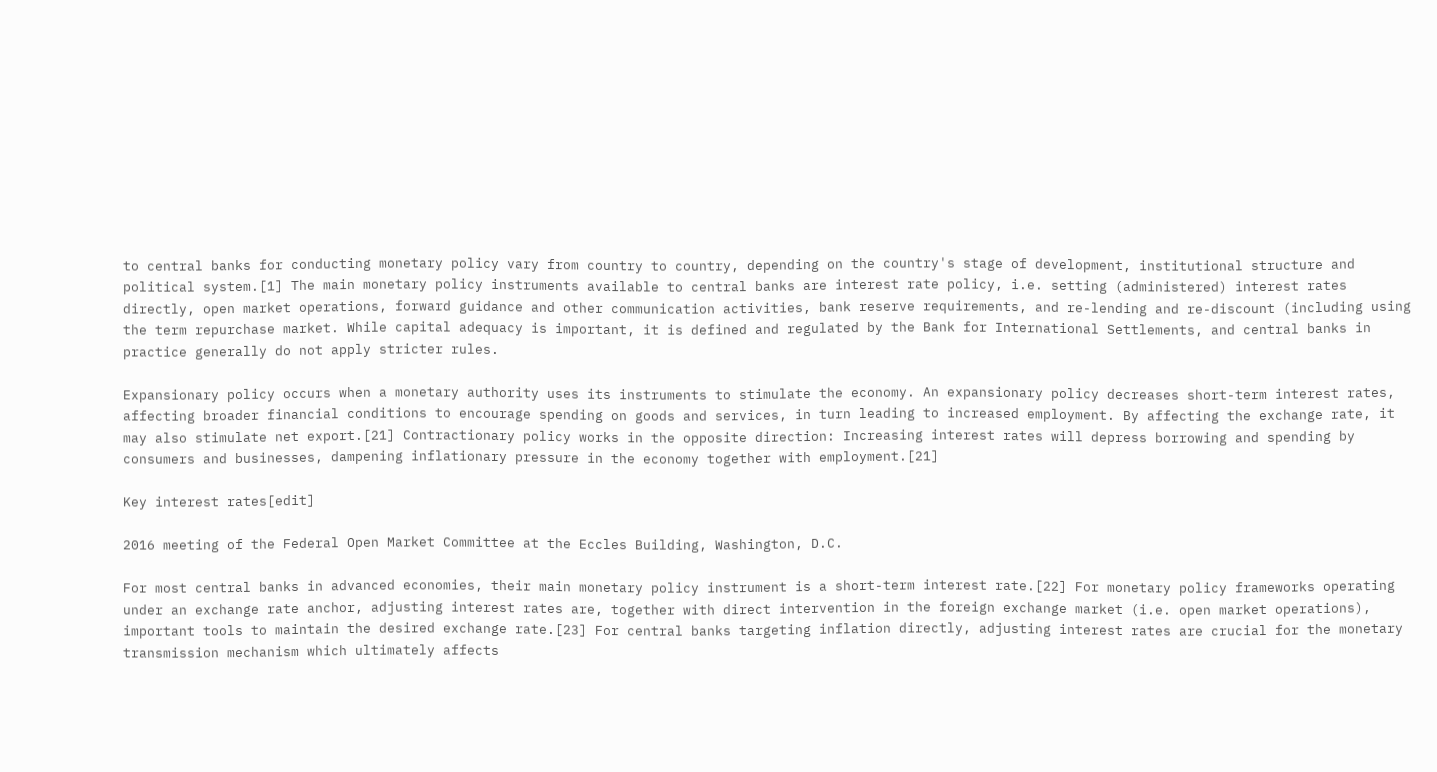to central banks for conducting monetary policy vary from country to country, depending on the country's stage of development, institutional structure and political system.[1] The main monetary policy instruments available to central banks are interest rate policy, i.e. setting (administered) interest rates directly, open market operations, forward guidance and other communication activities, bank reserve requirements, and re-lending and re-discount (including using the term repurchase market. While capital adequacy is important, it is defined and regulated by the Bank for International Settlements, and central banks in practice generally do not apply stricter rules.

Expansionary policy occurs when a monetary authority uses its instruments to stimulate the economy. An expansionary policy decreases short-term interest rates, affecting broader financial conditions to encourage spending on goods and services, in turn leading to increased employment. By affecting the exchange rate, it may also stimulate net export.[21] Contractionary policy works in the opposite direction: Increasing interest rates will depress borrowing and spending by consumers and businesses, dampening inflationary pressure in the economy together with employment.[21]

Key interest rates[edit]

2016 meeting of the Federal Open Market Committee at the Eccles Building, Washington, D.C.

For most central banks in advanced economies, their main monetary policy instrument is a short-term interest rate.[22] For monetary policy frameworks operating under an exchange rate anchor, adjusting interest rates are, together with direct intervention in the foreign exchange market (i.e. open market operations), important tools to maintain the desired exchange rate.[23] For central banks targeting inflation directly, adjusting interest rates are crucial for the monetary transmission mechanism which ultimately affects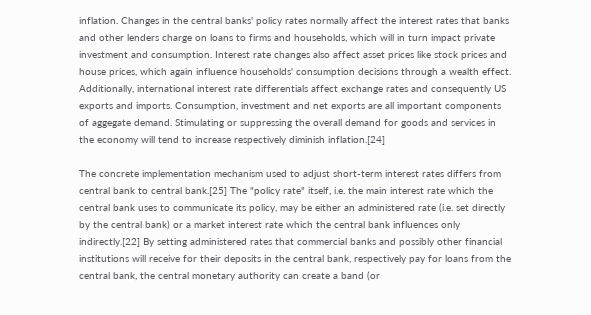inflation. Changes in the central banks' policy rates normally affect the interest rates that banks and other lenders charge on loans to firms and households, which will in turn impact private investment and consumption. Interest rate changes also affect asset prices like stock prices and house prices, which again influence households' consumption decisions through a wealth effect. Additionally, international interest rate differentials affect exchange rates and consequently US exports and imports. Consumption, investment and net exports are all important components of aggegate demand. Stimulating or suppressing the overall demand for goods and services in the economy will tend to increase respectively diminish inflation.[24]

The concrete implementation mechanism used to adjust short-term interest rates differs from central bank to central bank.[25] The "policy rate" itself, i.e. the main interest rate which the central bank uses to communicate its policy, may be either an administered rate (i.e. set directly by the central bank) or a market interest rate which the central bank influences only indirectly.[22] By setting administered rates that commercial banks and possibly other financial institutions will receive for their deposits in the central bank, respectively pay for loans from the central bank, the central monetary authority can create a band (or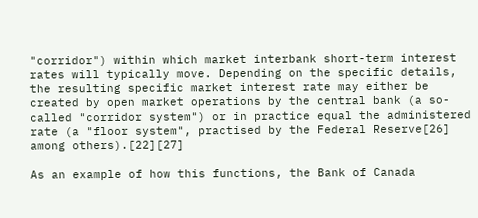"corridor") within which market interbank short-term interest rates will typically move. Depending on the specific details, the resulting specific market interest rate may either be created by open market operations by the central bank (a so-called "corridor system") or in practice equal the administered rate (a "floor system", practised by the Federal Reserve[26] among others).[22][27]

As an example of how this functions, the Bank of Canada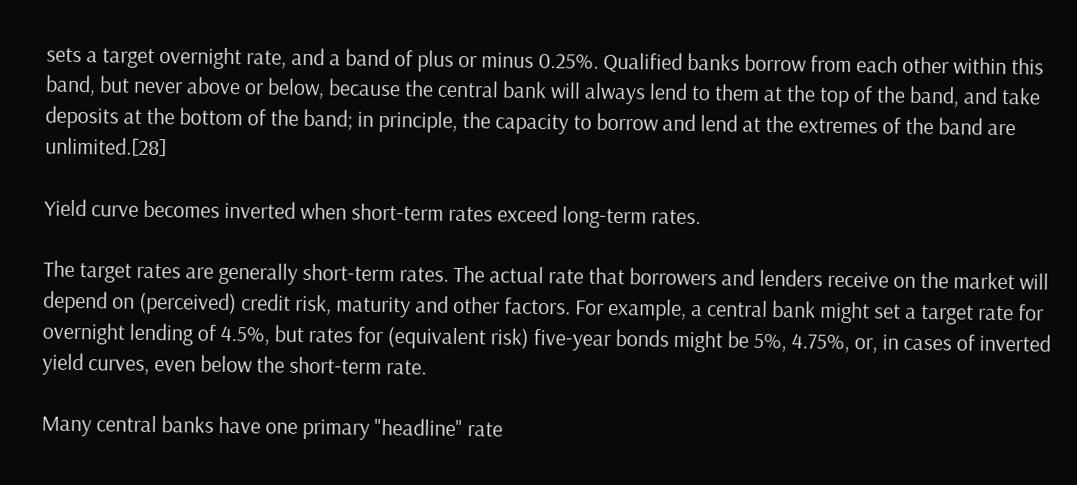sets a target overnight rate, and a band of plus or minus 0.25%. Qualified banks borrow from each other within this band, but never above or below, because the central bank will always lend to them at the top of the band, and take deposits at the bottom of the band; in principle, the capacity to borrow and lend at the extremes of the band are unlimited.[28]

Yield curve becomes inverted when short-term rates exceed long-term rates.

The target rates are generally short-term rates. The actual rate that borrowers and lenders receive on the market will depend on (perceived) credit risk, maturity and other factors. For example, a central bank might set a target rate for overnight lending of 4.5%, but rates for (equivalent risk) five-year bonds might be 5%, 4.75%, or, in cases of inverted yield curves, even below the short-term rate.

Many central banks have one primary "headline" rate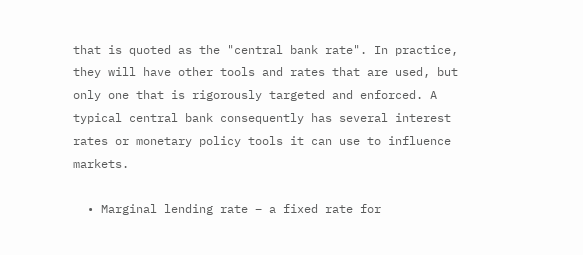that is quoted as the "central bank rate". In practice, they will have other tools and rates that are used, but only one that is rigorously targeted and enforced. A typical central bank consequently has several interest rates or monetary policy tools it can use to influence markets.

  • Marginal lending rate – a fixed rate for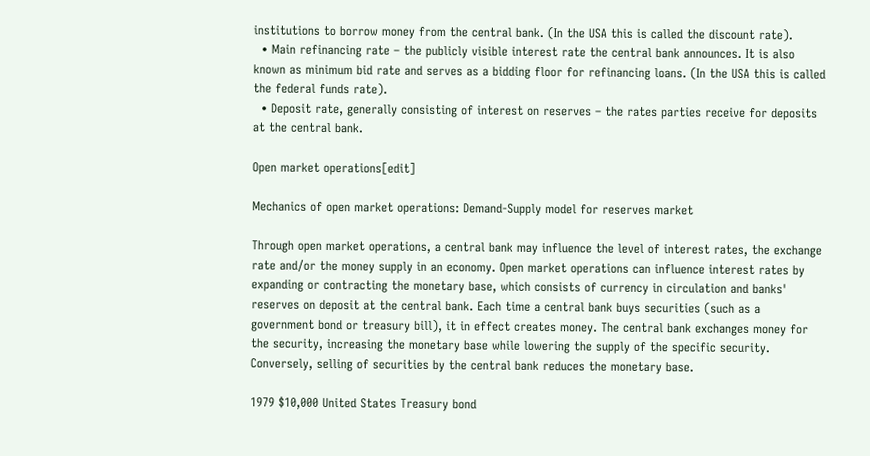institutions to borrow money from the central bank. (In the USA this is called the discount rate).
  • Main refinancing rate – the publicly visible interest rate the central bank announces. It is also known as minimum bid rate and serves as a bidding floor for refinancing loans. (In the USA this is called the federal funds rate).
  • Deposit rate, generally consisting of interest on reserves – the rates parties receive for deposits at the central bank.

Open market operations[edit]

Mechanics of open market operations: Demand-Supply model for reserves market

Through open market operations, a central bank may influence the level of interest rates, the exchange rate and/or the money supply in an economy. Open market operations can influence interest rates by expanding or contracting the monetary base, which consists of currency in circulation and banks' reserves on deposit at the central bank. Each time a central bank buys securities (such as a government bond or treasury bill), it in effect creates money. The central bank exchanges money for the security, increasing the monetary base while lowering the supply of the specific security. Conversely, selling of securities by the central bank reduces the monetary base.

1979 $10,000 United States Treasury bond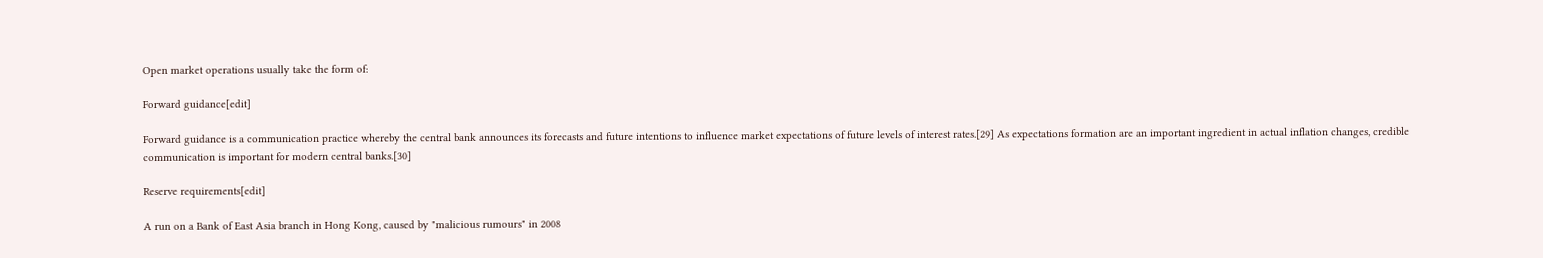Open market operations usually take the form of:

Forward guidance[edit]

Forward guidance is a communication practice whereby the central bank announces its forecasts and future intentions to influence market expectations of future levels of interest rates.[29] As expectations formation are an important ingredient in actual inflation changes, credible communication is important for modern central banks.[30]

Reserve requirements[edit]

A run on a Bank of East Asia branch in Hong Kong, caused by "malicious rumours" in 2008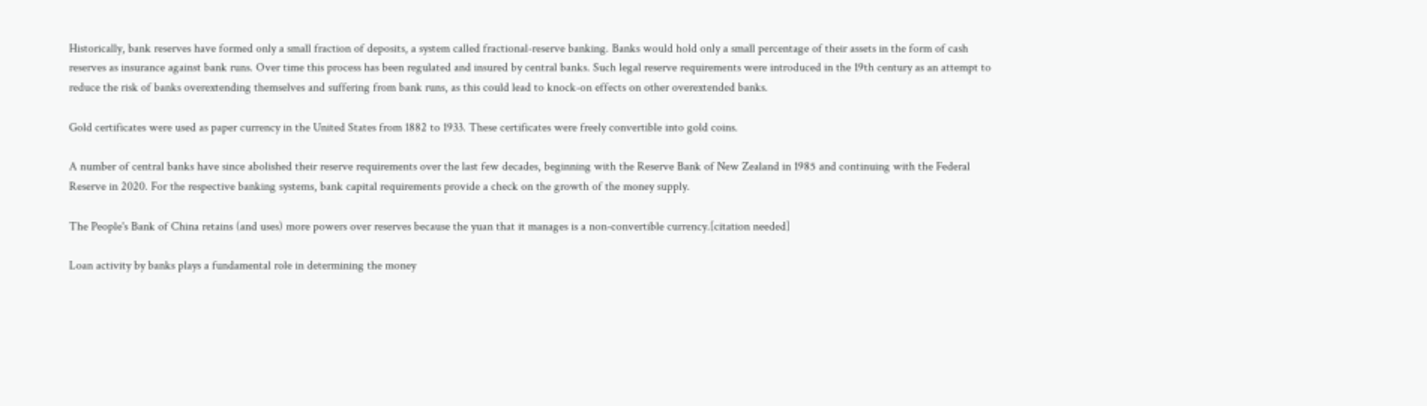Historically, bank reserves have formed only a small fraction of deposits, a system called fractional-reserve banking. Banks would hold only a small percentage of their assets in the form of cash reserves as insurance against bank runs. Over time this process has been regulated and insured by central banks. Such legal reserve requirements were introduced in the 19th century as an attempt to reduce the risk of banks overextending themselves and suffering from bank runs, as this could lead to knock-on effects on other overextended banks.

Gold certificates were used as paper currency in the United States from 1882 to 1933. These certificates were freely convertible into gold coins.

A number of central banks have since abolished their reserve requirements over the last few decades, beginning with the Reserve Bank of New Zealand in 1985 and continuing with the Federal Reserve in 2020. For the respective banking systems, bank capital requirements provide a check on the growth of the money supply.

The People's Bank of China retains (and uses) more powers over reserves because the yuan that it manages is a non-convertible currency.[citation needed]

Loan activity by banks plays a fundamental role in determining the money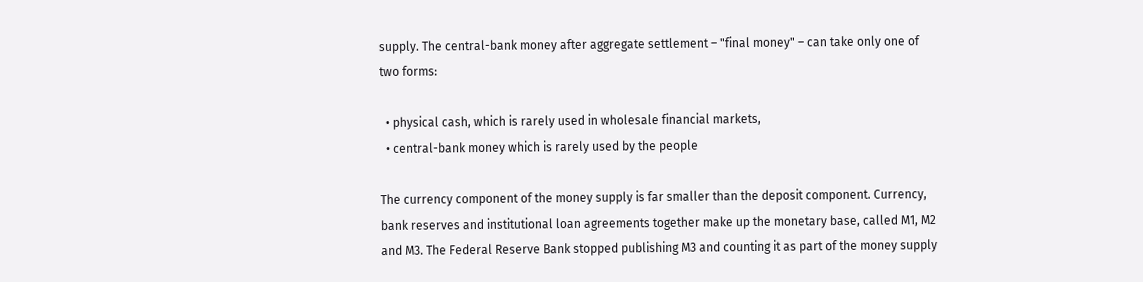supply. The central-bank money after aggregate settlement – "final money" – can take only one of two forms:

  • physical cash, which is rarely used in wholesale financial markets,
  • central-bank money which is rarely used by the people

The currency component of the money supply is far smaller than the deposit component. Currency, bank reserves and institutional loan agreements together make up the monetary base, called M1, M2 and M3. The Federal Reserve Bank stopped publishing M3 and counting it as part of the money supply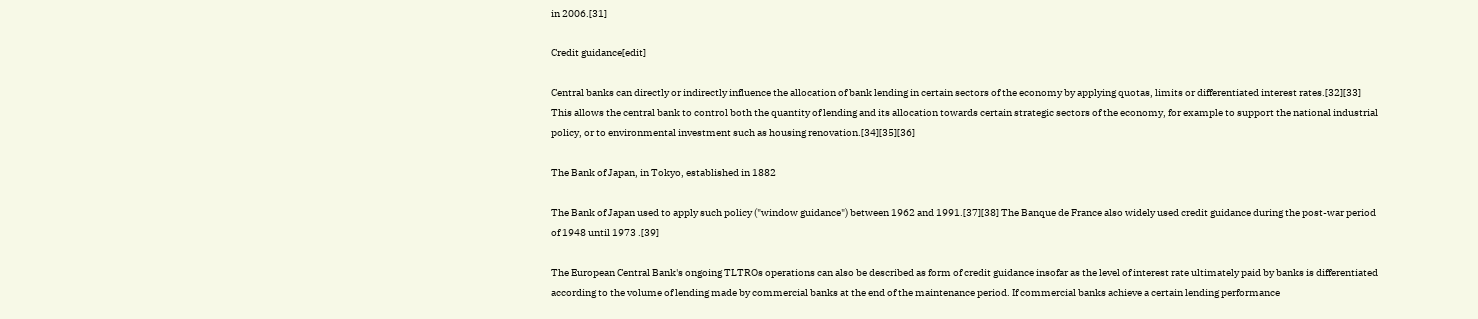in 2006.[31]

Credit guidance[edit]

Central banks can directly or indirectly influence the allocation of bank lending in certain sectors of the economy by applying quotas, limits or differentiated interest rates.[32][33] This allows the central bank to control both the quantity of lending and its allocation towards certain strategic sectors of the economy, for example to support the national industrial policy, or to environmental investment such as housing renovation.[34][35][36]

The Bank of Japan, in Tokyo, established in 1882

The Bank of Japan used to apply such policy ("window guidance") between 1962 and 1991.[37][38] The Banque de France also widely used credit guidance during the post-war period of 1948 until 1973 .[39]

The European Central Bank's ongoing TLTROs operations can also be described as form of credit guidance insofar as the level of interest rate ultimately paid by banks is differentiated according to the volume of lending made by commercial banks at the end of the maintenance period. If commercial banks achieve a certain lending performance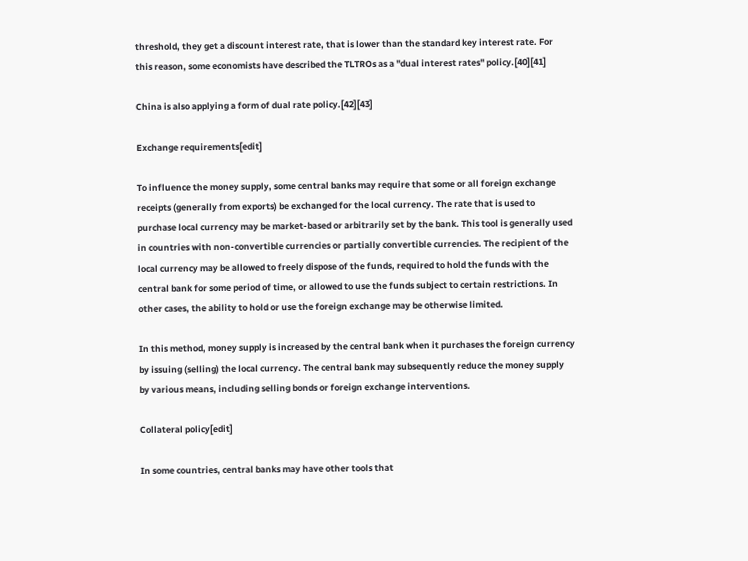threshold, they get a discount interest rate, that is lower than the standard key interest rate. For this reason, some economists have described the TLTROs as a "dual interest rates" policy.[40][41]

China is also applying a form of dual rate policy.[42][43]

Exchange requirements[edit]

To influence the money supply, some central banks may require that some or all foreign exchange receipts (generally from exports) be exchanged for the local currency. The rate that is used to purchase local currency may be market-based or arbitrarily set by the bank. This tool is generally used in countries with non-convertible currencies or partially convertible currencies. The recipient of the local currency may be allowed to freely dispose of the funds, required to hold the funds with the central bank for some period of time, or allowed to use the funds subject to certain restrictions. In other cases, the ability to hold or use the foreign exchange may be otherwise limited.

In this method, money supply is increased by the central bank when it purchases the foreign currency by issuing (selling) the local currency. The central bank may subsequently reduce the money supply by various means, including selling bonds or foreign exchange interventions.

Collateral policy[edit]

In some countries, central banks may have other tools that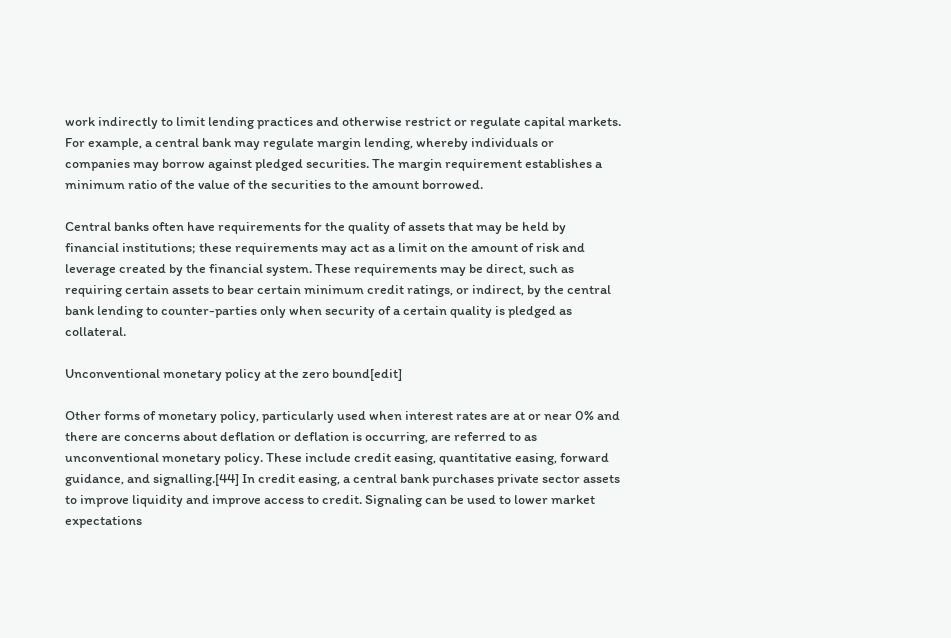work indirectly to limit lending practices and otherwise restrict or regulate capital markets. For example, a central bank may regulate margin lending, whereby individuals or companies may borrow against pledged securities. The margin requirement establishes a minimum ratio of the value of the securities to the amount borrowed.

Central banks often have requirements for the quality of assets that may be held by financial institutions; these requirements may act as a limit on the amount of risk and leverage created by the financial system. These requirements may be direct, such as requiring certain assets to bear certain minimum credit ratings, or indirect, by the central bank lending to counter-parties only when security of a certain quality is pledged as collateral.

Unconventional monetary policy at the zero bound[edit]

Other forms of monetary policy, particularly used when interest rates are at or near 0% and there are concerns about deflation or deflation is occurring, are referred to as unconventional monetary policy. These include credit easing, quantitative easing, forward guidance, and signalling.[44] In credit easing, a central bank purchases private sector assets to improve liquidity and improve access to credit. Signaling can be used to lower market expectations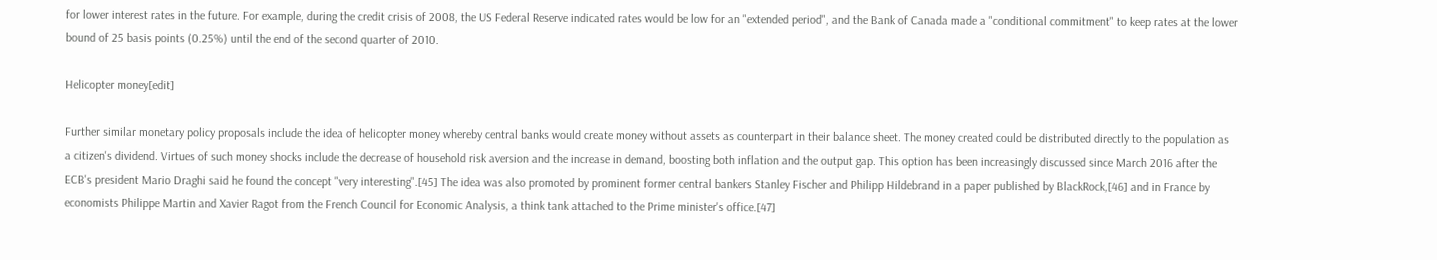for lower interest rates in the future. For example, during the credit crisis of 2008, the US Federal Reserve indicated rates would be low for an "extended period", and the Bank of Canada made a "conditional commitment" to keep rates at the lower bound of 25 basis points (0.25%) until the end of the second quarter of 2010.

Helicopter money[edit]

Further similar monetary policy proposals include the idea of helicopter money whereby central banks would create money without assets as counterpart in their balance sheet. The money created could be distributed directly to the population as a citizen's dividend. Virtues of such money shocks include the decrease of household risk aversion and the increase in demand, boosting both inflation and the output gap. This option has been increasingly discussed since March 2016 after the ECB's president Mario Draghi said he found the concept "very interesting".[45] The idea was also promoted by prominent former central bankers Stanley Fischer and Philipp Hildebrand in a paper published by BlackRock,[46] and in France by economists Philippe Martin and Xavier Ragot from the French Council for Economic Analysis, a think tank attached to the Prime minister's office.[47]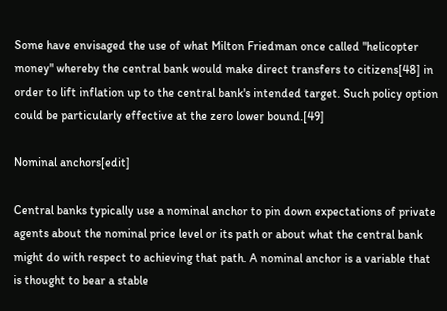Some have envisaged the use of what Milton Friedman once called "helicopter money" whereby the central bank would make direct transfers to citizens[48] in order to lift inflation up to the central bank's intended target. Such policy option could be particularly effective at the zero lower bound.[49]

Nominal anchors[edit]

Central banks typically use a nominal anchor to pin down expectations of private agents about the nominal price level or its path or about what the central bank might do with respect to achieving that path. A nominal anchor is a variable that is thought to bear a stable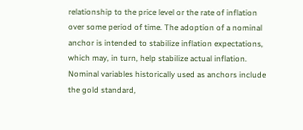relationship to the price level or the rate of inflation over some period of time. The adoption of a nominal anchor is intended to stabilize inflation expectations, which may, in turn, help stabilize actual inflation. Nominal variables historically used as anchors include the gold standard,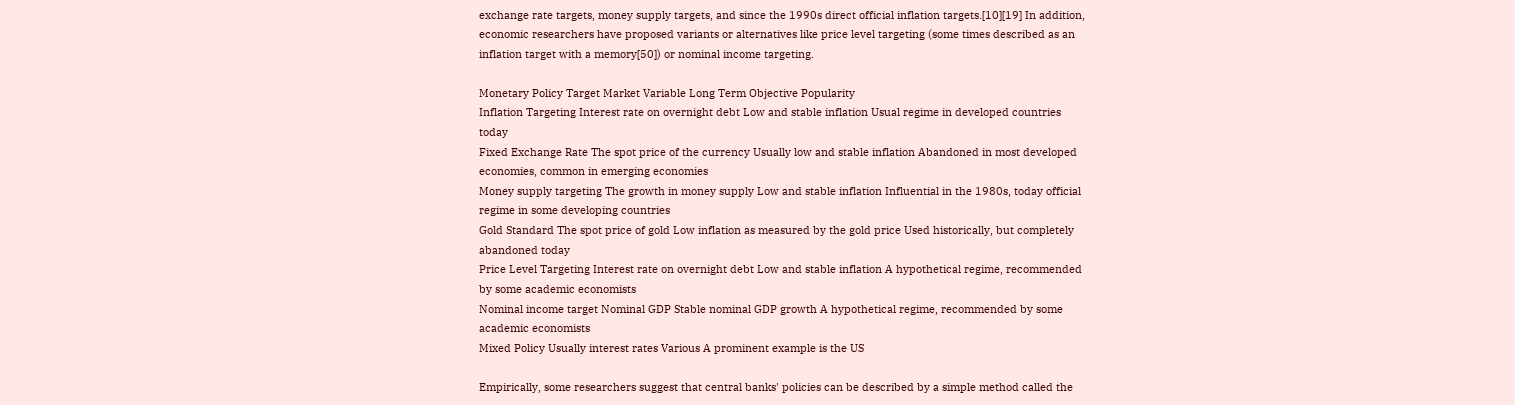exchange rate targets, money supply targets, and since the 1990s direct official inflation targets.[10][19] In addition, economic researchers have proposed variants or alternatives like price level targeting (some times described as an inflation target with a memory[50]) or nominal income targeting.

Monetary Policy Target Market Variable Long Term Objective Popularity
Inflation Targeting Interest rate on overnight debt Low and stable inflation Usual regime in developed countries today
Fixed Exchange Rate The spot price of the currency Usually low and stable inflation Abandoned in most developed economies, common in emerging economies
Money supply targeting The growth in money supply Low and stable inflation Influential in the 1980s, today official regime in some developing countries
Gold Standard The spot price of gold Low inflation as measured by the gold price Used historically, but completely abandoned today
Price Level Targeting Interest rate on overnight debt Low and stable inflation A hypothetical regime, recommended by some academic economists
Nominal income target Nominal GDP Stable nominal GDP growth A hypothetical regime, recommended by some academic economists
Mixed Policy Usually interest rates Various A prominent example is the US

Empirically, some researchers suggest that central banks' policies can be described by a simple method called the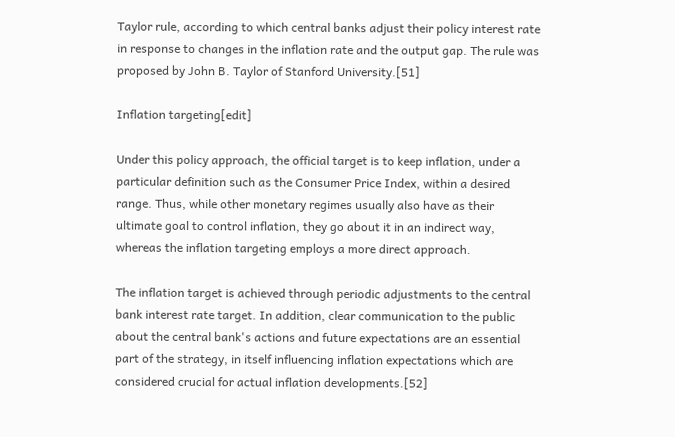Taylor rule, according to which central banks adjust their policy interest rate in response to changes in the inflation rate and the output gap. The rule was proposed by John B. Taylor of Stanford University.[51]

Inflation targeting[edit]

Under this policy approach, the official target is to keep inflation, under a particular definition such as the Consumer Price Index, within a desired range. Thus, while other monetary regimes usually also have as their ultimate goal to control inflation, they go about it in an indirect way, whereas the inflation targeting employs a more direct approach.

The inflation target is achieved through periodic adjustments to the central bank interest rate target. In addition, clear communication to the public about the central bank's actions and future expectations are an essential part of the strategy, in itself influencing inflation expectations which are considered crucial for actual inflation developments.[52]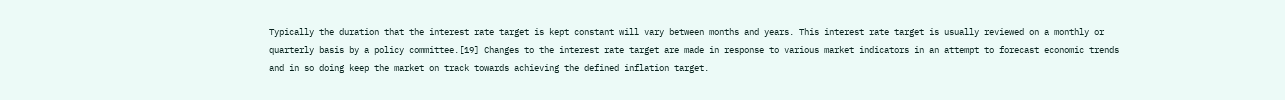Typically the duration that the interest rate target is kept constant will vary between months and years. This interest rate target is usually reviewed on a monthly or quarterly basis by a policy committee.[19] Changes to the interest rate target are made in response to various market indicators in an attempt to forecast economic trends and in so doing keep the market on track towards achieving the defined inflation target.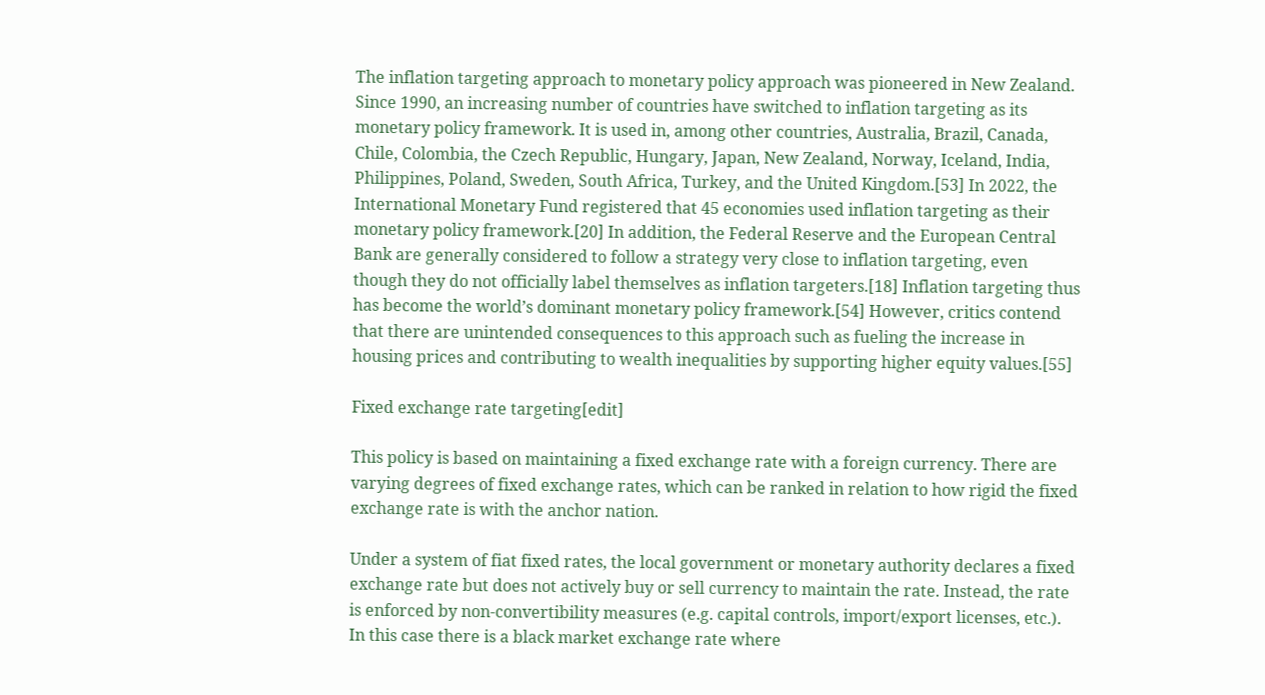The inflation targeting approach to monetary policy approach was pioneered in New Zealand. Since 1990, an increasing number of countries have switched to inflation targeting as its monetary policy framework. It is used in, among other countries, Australia, Brazil, Canada, Chile, Colombia, the Czech Republic, Hungary, Japan, New Zealand, Norway, Iceland, India, Philippines, Poland, Sweden, South Africa, Turkey, and the United Kingdom.[53] In 2022, the International Monetary Fund registered that 45 economies used inflation targeting as their monetary policy framework.[20] In addition, the Federal Reserve and the European Central Bank are generally considered to follow a strategy very close to inflation targeting, even though they do not officially label themselves as inflation targeters.[18] Inflation targeting thus has become the world’s dominant monetary policy framework.[54] However, critics contend that there are unintended consequences to this approach such as fueling the increase in housing prices and contributing to wealth inequalities by supporting higher equity values.[55]

Fixed exchange rate targeting[edit]

This policy is based on maintaining a fixed exchange rate with a foreign currency. There are varying degrees of fixed exchange rates, which can be ranked in relation to how rigid the fixed exchange rate is with the anchor nation.

Under a system of fiat fixed rates, the local government or monetary authority declares a fixed exchange rate but does not actively buy or sell currency to maintain the rate. Instead, the rate is enforced by non-convertibility measures (e.g. capital controls, import/export licenses, etc.). In this case there is a black market exchange rate where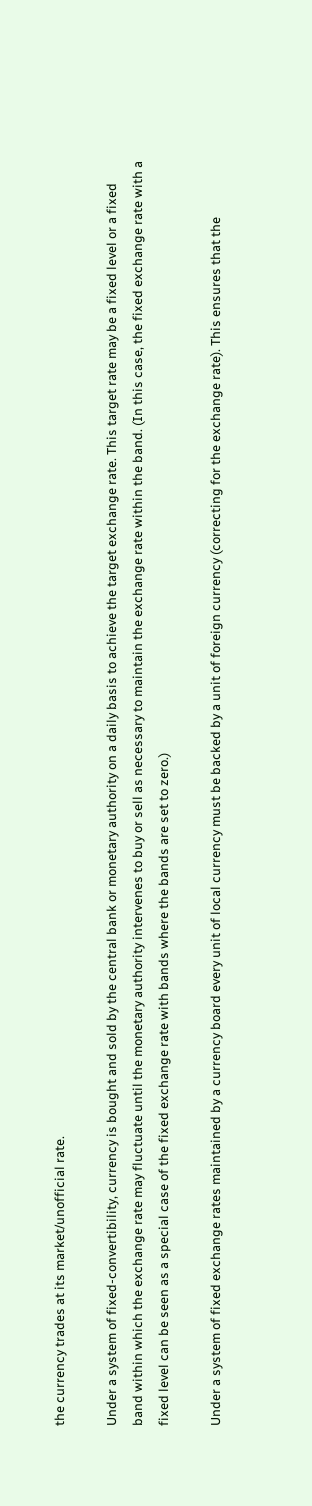the currency trades at its market/unofficial rate.

Under a system of fixed-convertibility, currency is bought and sold by the central bank or monetary authority on a daily basis to achieve the target exchange rate. This target rate may be a fixed level or a fixed band within which the exchange rate may fluctuate until the monetary authority intervenes to buy or sell as necessary to maintain the exchange rate within the band. (In this case, the fixed exchange rate with a fixed level can be seen as a special case of the fixed exchange rate with bands where the bands are set to zero.)

Under a system of fixed exchange rates maintained by a currency board every unit of local currency must be backed by a unit of foreign currency (correcting for the exchange rate). This ensures that the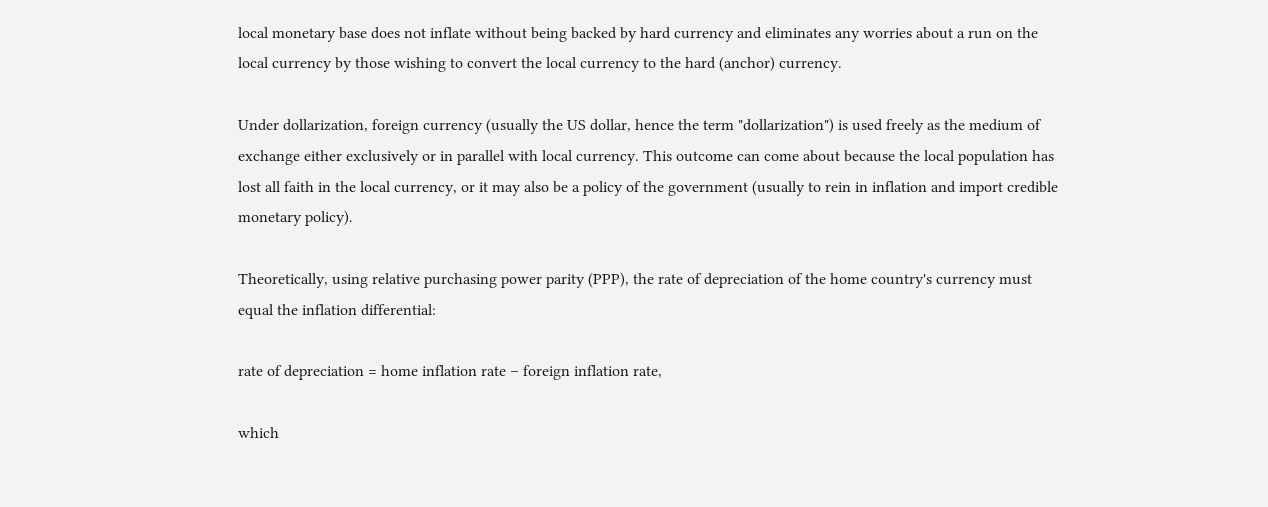local monetary base does not inflate without being backed by hard currency and eliminates any worries about a run on the local currency by those wishing to convert the local currency to the hard (anchor) currency.

Under dollarization, foreign currency (usually the US dollar, hence the term "dollarization") is used freely as the medium of exchange either exclusively or in parallel with local currency. This outcome can come about because the local population has lost all faith in the local currency, or it may also be a policy of the government (usually to rein in inflation and import credible monetary policy).

Theoretically, using relative purchasing power parity (PPP), the rate of depreciation of the home country's currency must equal the inflation differential:

rate of depreciation = home inflation rate – foreign inflation rate,

which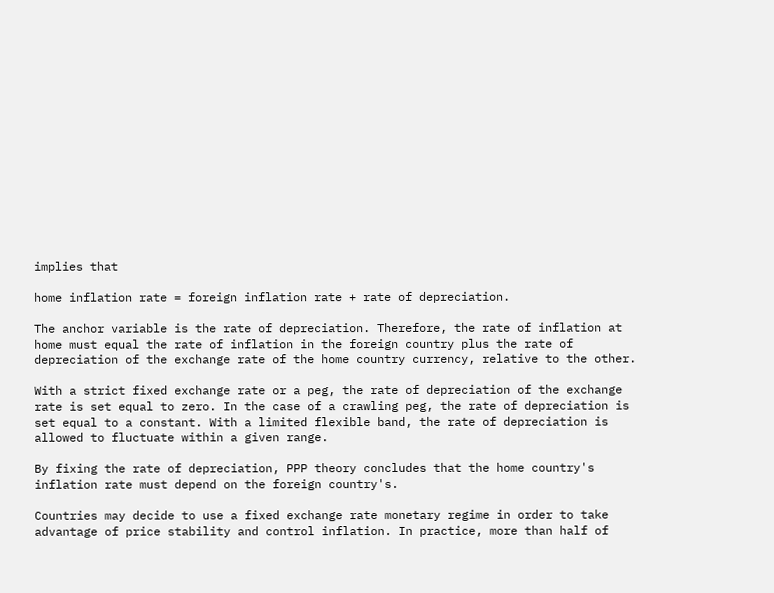implies that

home inflation rate = foreign inflation rate + rate of depreciation.

The anchor variable is the rate of depreciation. Therefore, the rate of inflation at home must equal the rate of inflation in the foreign country plus the rate of depreciation of the exchange rate of the home country currency, relative to the other.

With a strict fixed exchange rate or a peg, the rate of depreciation of the exchange rate is set equal to zero. In the case of a crawling peg, the rate of depreciation is set equal to a constant. With a limited flexible band, the rate of depreciation is allowed to fluctuate within a given range.

By fixing the rate of depreciation, PPP theory concludes that the home country's inflation rate must depend on the foreign country's.

Countries may decide to use a fixed exchange rate monetary regime in order to take advantage of price stability and control inflation. In practice, more than half of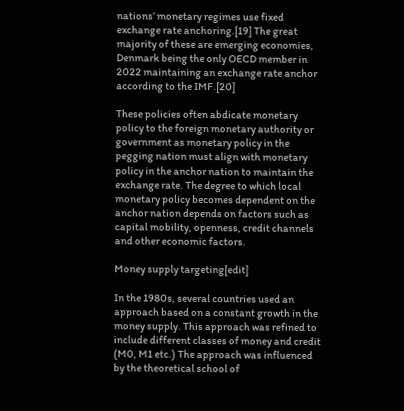nations’ monetary regimes use fixed exchange rate anchoring.[19] The great majority of these are emerging economies, Denmark being the only OECD member in 2022 maintaining an exchange rate anchor according to the IMF.[20]

These policies often abdicate monetary policy to the foreign monetary authority or government as monetary policy in the pegging nation must align with monetary policy in the anchor nation to maintain the exchange rate. The degree to which local monetary policy becomes dependent on the anchor nation depends on factors such as capital mobility, openness, credit channels and other economic factors.

Money supply targeting[edit]

In the 1980s, several countries used an approach based on a constant growth in the money supply. This approach was refined to include different classes of money and credit (M0, M1 etc.) The approach was influenced by the theoretical school of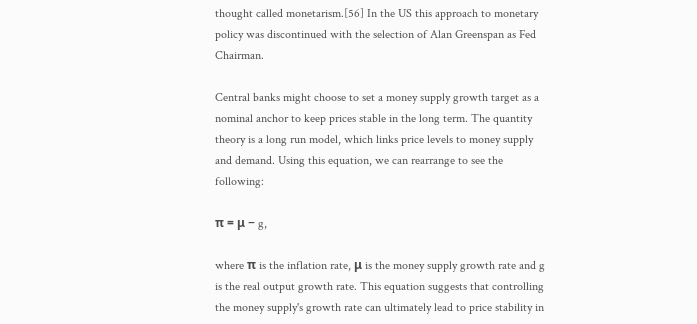thought called monetarism.[56] In the US this approach to monetary policy was discontinued with the selection of Alan Greenspan as Fed Chairman.

Central banks might choose to set a money supply growth target as a nominal anchor to keep prices stable in the long term. The quantity theory is a long run model, which links price levels to money supply and demand. Using this equation, we can rearrange to see the following:

π = μ − g,

where π is the inflation rate, μ is the money supply growth rate and g is the real output growth rate. This equation suggests that controlling the money supply's growth rate can ultimately lead to price stability in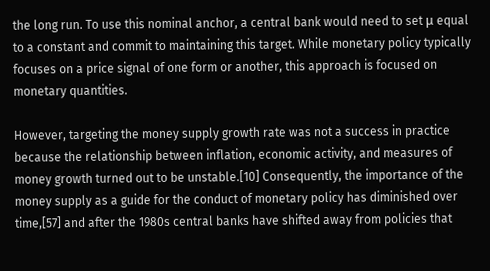the long run. To use this nominal anchor, a central bank would need to set μ equal to a constant and commit to maintaining this target. While monetary policy typically focuses on a price signal of one form or another, this approach is focused on monetary quantities.

However, targeting the money supply growth rate was not a success in practice because the relationship between inflation, economic activity, and measures of money growth turned out to be unstable.[10] Consequently, the importance of the money supply as a guide for the conduct of monetary policy has diminished over time,[57] and after the 1980s central banks have shifted away from policies that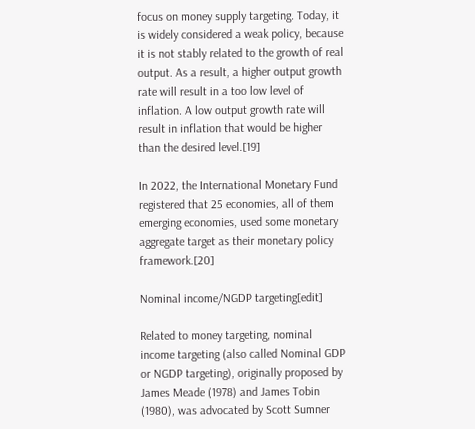focus on money supply targeting. Today, it is widely considered a weak policy, because it is not stably related to the growth of real output. As a result, a higher output growth rate will result in a too low level of inflation. A low output growth rate will result in inflation that would be higher than the desired level.[19]

In 2022, the International Monetary Fund registered that 25 economies, all of them emerging economies, used some monetary aggregate target as their monetary policy framework.[20]

Nominal income/NGDP targeting[edit]

Related to money targeting, nominal income targeting (also called Nominal GDP or NGDP targeting), originally proposed by James Meade (1978) and James Tobin (1980), was advocated by Scott Sumner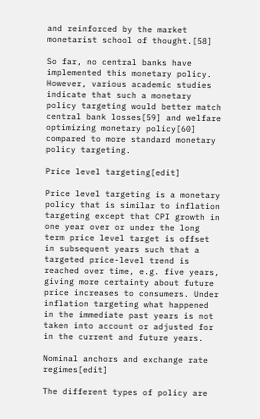and reinforced by the market monetarist school of thought.[58]

So far, no central banks have implemented this monetary policy. However, various academic studies indicate that such a monetary policy targeting would better match central bank losses[59] and welfare optimizing monetary policy[60] compared to more standard monetary policy targeting.

Price level targeting[edit]

Price level targeting is a monetary policy that is similar to inflation targeting except that CPI growth in one year over or under the long term price level target is offset in subsequent years such that a targeted price-level trend is reached over time, e.g. five years, giving more certainty about future price increases to consumers. Under inflation targeting what happened in the immediate past years is not taken into account or adjusted for in the current and future years.

Nominal anchors and exchange rate regimes[edit]

The different types of policy are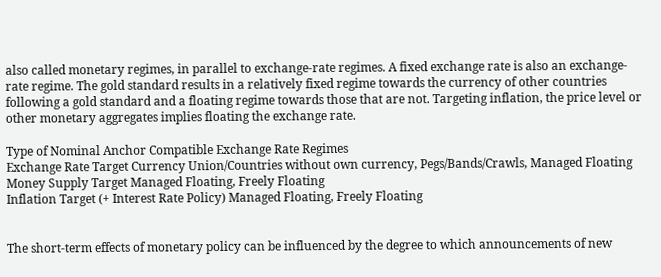also called monetary regimes, in parallel to exchange-rate regimes. A fixed exchange rate is also an exchange-rate regime. The gold standard results in a relatively fixed regime towards the currency of other countries following a gold standard and a floating regime towards those that are not. Targeting inflation, the price level or other monetary aggregates implies floating the exchange rate.

Type of Nominal Anchor Compatible Exchange Rate Regimes
Exchange Rate Target Currency Union/Countries without own currency, Pegs/Bands/Crawls, Managed Floating
Money Supply Target Managed Floating, Freely Floating
Inflation Target (+ Interest Rate Policy) Managed Floating, Freely Floating


The short-term effects of monetary policy can be influenced by the degree to which announcements of new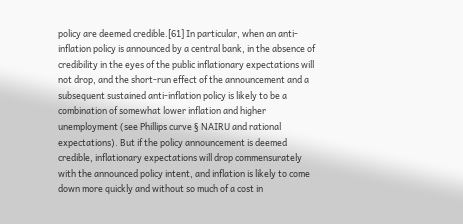policy are deemed credible.[61] In particular, when an anti-inflation policy is announced by a central bank, in the absence of credibility in the eyes of the public inflationary expectations will not drop, and the short-run effect of the announcement and a subsequent sustained anti-inflation policy is likely to be a combination of somewhat lower inflation and higher unemployment (see Phillips curve § NAIRU and rational expectations). But if the policy announcement is deemed credible, inflationary expectations will drop commensurately with the announced policy intent, and inflation is likely to come down more quickly and without so much of a cost in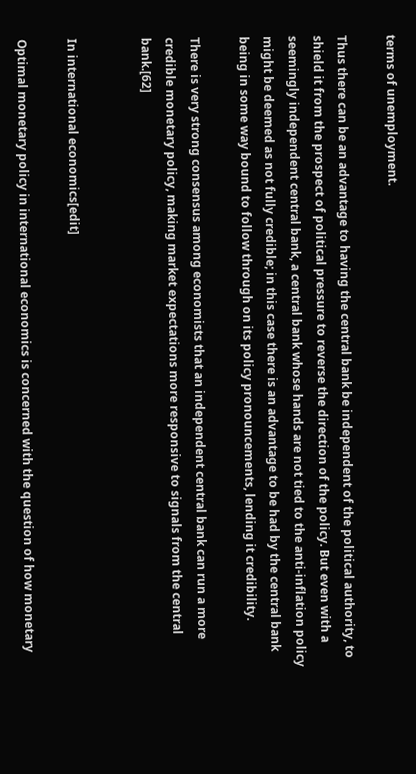terms of unemployment.

Thus there can be an advantage to having the central bank be independent of the political authority, to shield it from the prospect of political pressure to reverse the direction of the policy. But even with a seemingly independent central bank, a central bank whose hands are not tied to the anti-inflation policy might be deemed as not fully credible; in this case there is an advantage to be had by the central bank being in some way bound to follow through on its policy pronouncements, lending it credibility.

There is very strong consensus among economists that an independent central bank can run a more credible monetary policy, making market expectations more responsive to signals from the central bank.[62]


In international economics[edit]

Optimal monetary policy in international economics is concerned with the question of how monetary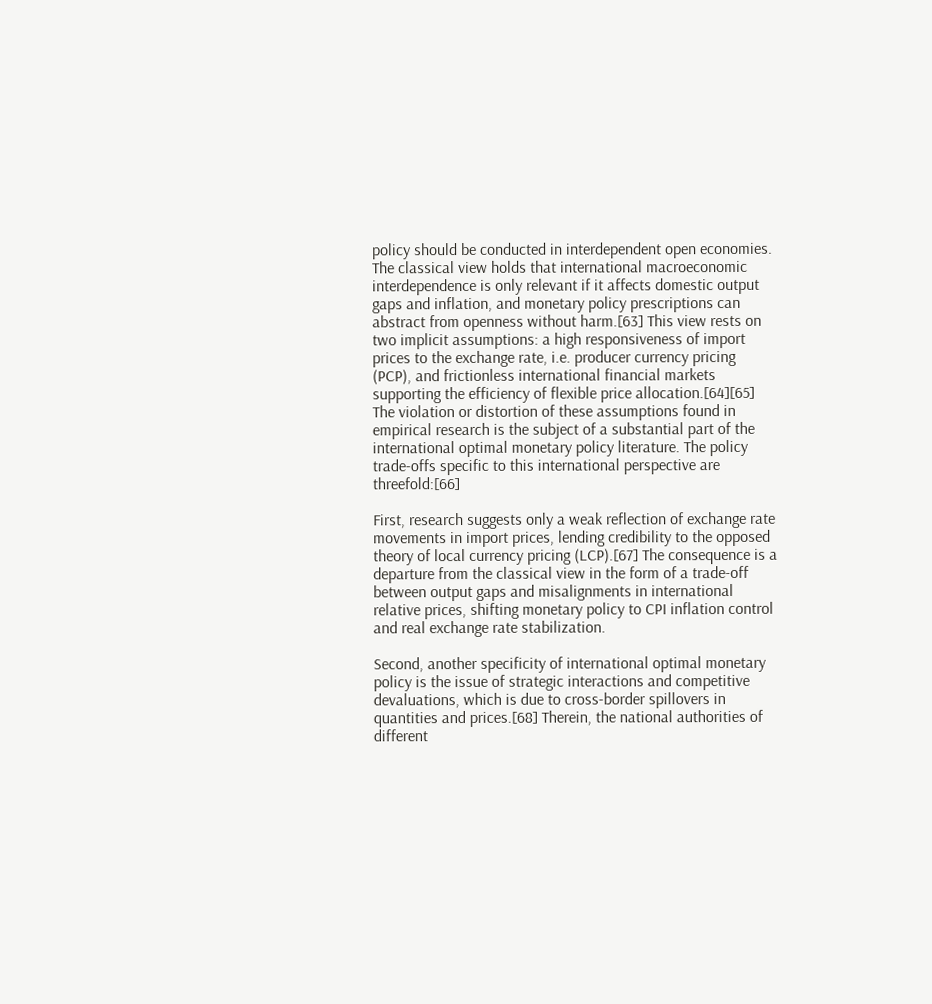policy should be conducted in interdependent open economies. The classical view holds that international macroeconomic interdependence is only relevant if it affects domestic output gaps and inflation, and monetary policy prescriptions can abstract from openness without harm.[63] This view rests on two implicit assumptions: a high responsiveness of import prices to the exchange rate, i.e. producer currency pricing (PCP), and frictionless international financial markets supporting the efficiency of flexible price allocation.[64][65] The violation or distortion of these assumptions found in empirical research is the subject of a substantial part of the international optimal monetary policy literature. The policy trade-offs specific to this international perspective are threefold:[66]

First, research suggests only a weak reflection of exchange rate movements in import prices, lending credibility to the opposed theory of local currency pricing (LCP).[67] The consequence is a departure from the classical view in the form of a trade-off between output gaps and misalignments in international relative prices, shifting monetary policy to CPI inflation control and real exchange rate stabilization.

Second, another specificity of international optimal monetary policy is the issue of strategic interactions and competitive devaluations, which is due to cross-border spillovers in quantities and prices.[68] Therein, the national authorities of different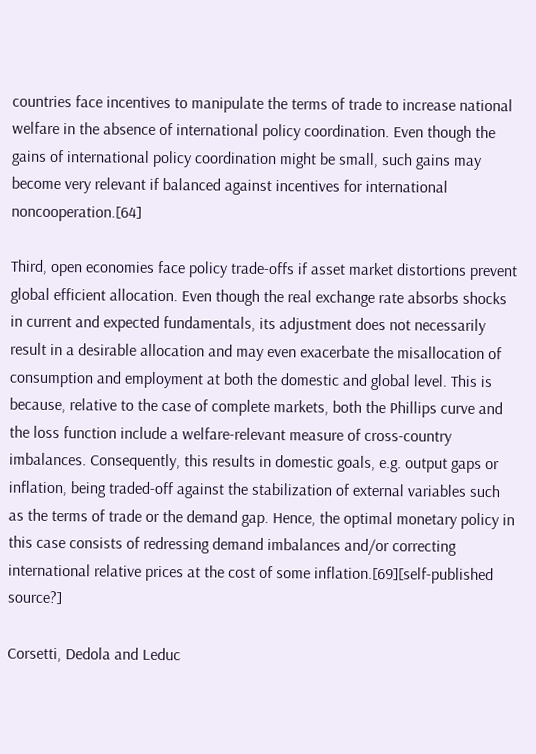countries face incentives to manipulate the terms of trade to increase national welfare in the absence of international policy coordination. Even though the gains of international policy coordination might be small, such gains may become very relevant if balanced against incentives for international noncooperation.[64]

Third, open economies face policy trade-offs if asset market distortions prevent global efficient allocation. Even though the real exchange rate absorbs shocks in current and expected fundamentals, its adjustment does not necessarily result in a desirable allocation and may even exacerbate the misallocation of consumption and employment at both the domestic and global level. This is because, relative to the case of complete markets, both the Phillips curve and the loss function include a welfare-relevant measure of cross-country imbalances. Consequently, this results in domestic goals, e.g. output gaps or inflation, being traded-off against the stabilization of external variables such as the terms of trade or the demand gap. Hence, the optimal monetary policy in this case consists of redressing demand imbalances and/or correcting international relative prices at the cost of some inflation.[69][self-published source?]

Corsetti, Dedola and Leduc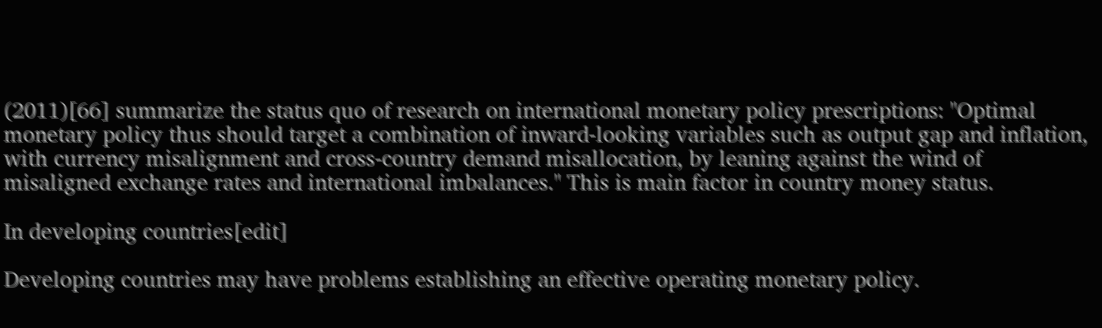(2011)[66] summarize the status quo of research on international monetary policy prescriptions: "Optimal monetary policy thus should target a combination of inward-looking variables such as output gap and inflation, with currency misalignment and cross-country demand misallocation, by leaning against the wind of misaligned exchange rates and international imbalances." This is main factor in country money status.

In developing countries[edit]

Developing countries may have problems establishing an effective operating monetary policy.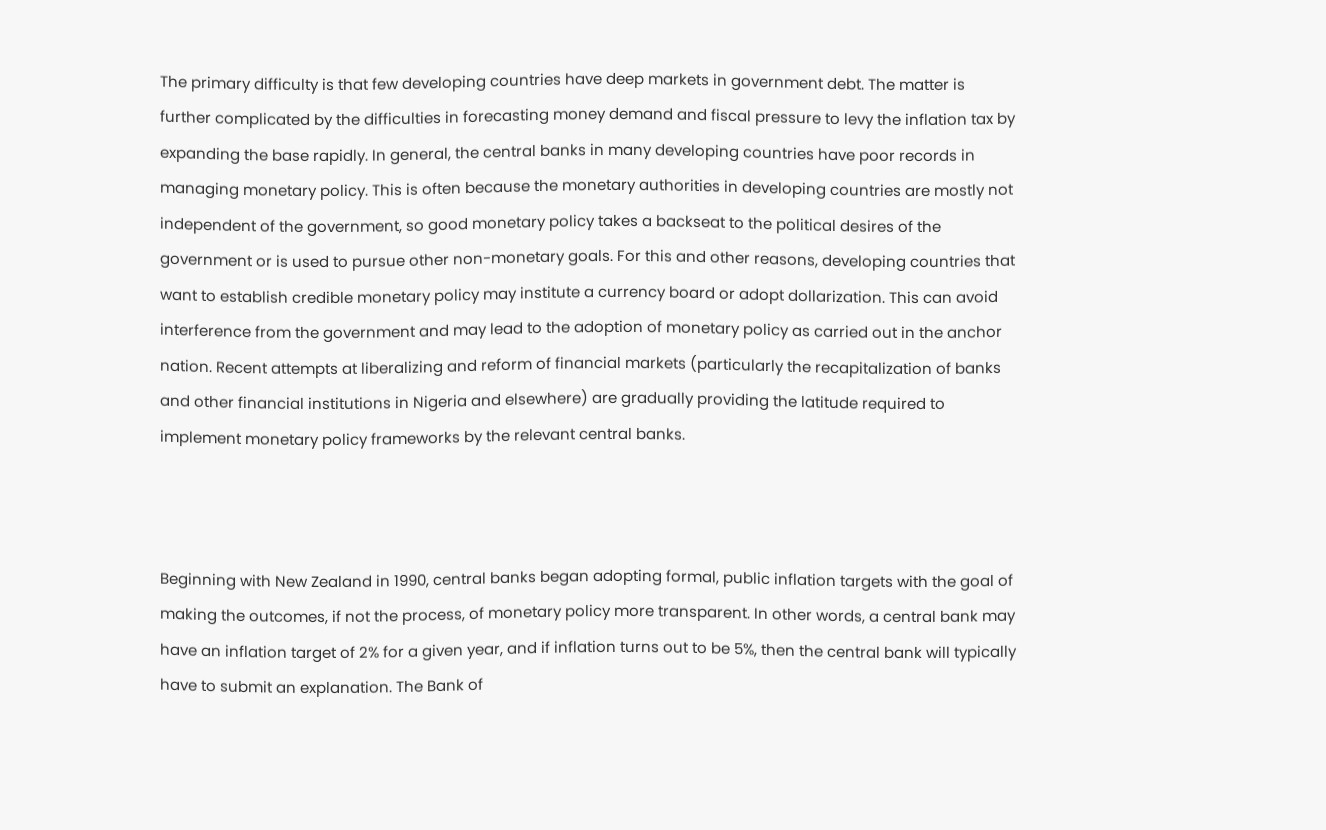The primary difficulty is that few developing countries have deep markets in government debt. The matter is further complicated by the difficulties in forecasting money demand and fiscal pressure to levy the inflation tax by expanding the base rapidly. In general, the central banks in many developing countries have poor records in managing monetary policy. This is often because the monetary authorities in developing countries are mostly not independent of the government, so good monetary policy takes a backseat to the political desires of the government or is used to pursue other non-monetary goals. For this and other reasons, developing countries that want to establish credible monetary policy may institute a currency board or adopt dollarization. This can avoid interference from the government and may lead to the adoption of monetary policy as carried out in the anchor nation. Recent attempts at liberalizing and reform of financial markets (particularly the recapitalization of banks and other financial institutions in Nigeria and elsewhere) are gradually providing the latitude required to implement monetary policy frameworks by the relevant central banks.



Beginning with New Zealand in 1990, central banks began adopting formal, public inflation targets with the goal of making the outcomes, if not the process, of monetary policy more transparent. In other words, a central bank may have an inflation target of 2% for a given year, and if inflation turns out to be 5%, then the central bank will typically have to submit an explanation. The Bank of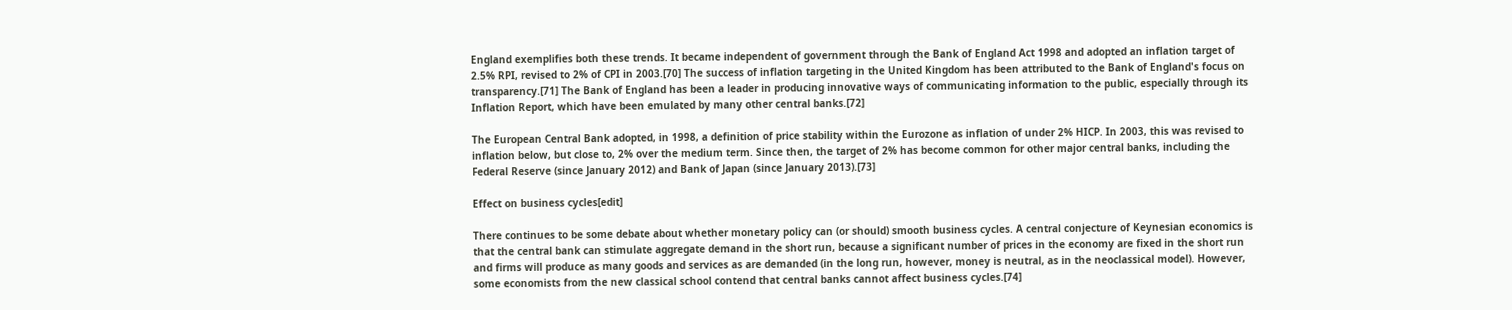England exemplifies both these trends. It became independent of government through the Bank of England Act 1998 and adopted an inflation target of 2.5% RPI, revised to 2% of CPI in 2003.[70] The success of inflation targeting in the United Kingdom has been attributed to the Bank of England's focus on transparency.[71] The Bank of England has been a leader in producing innovative ways of communicating information to the public, especially through its Inflation Report, which have been emulated by many other central banks.[72]

The European Central Bank adopted, in 1998, a definition of price stability within the Eurozone as inflation of under 2% HICP. In 2003, this was revised to inflation below, but close to, 2% over the medium term. Since then, the target of 2% has become common for other major central banks, including the Federal Reserve (since January 2012) and Bank of Japan (since January 2013).[73]

Effect on business cycles[edit]

There continues to be some debate about whether monetary policy can (or should) smooth business cycles. A central conjecture of Keynesian economics is that the central bank can stimulate aggregate demand in the short run, because a significant number of prices in the economy are fixed in the short run and firms will produce as many goods and services as are demanded (in the long run, however, money is neutral, as in the neoclassical model). However, some economists from the new classical school contend that central banks cannot affect business cycles.[74]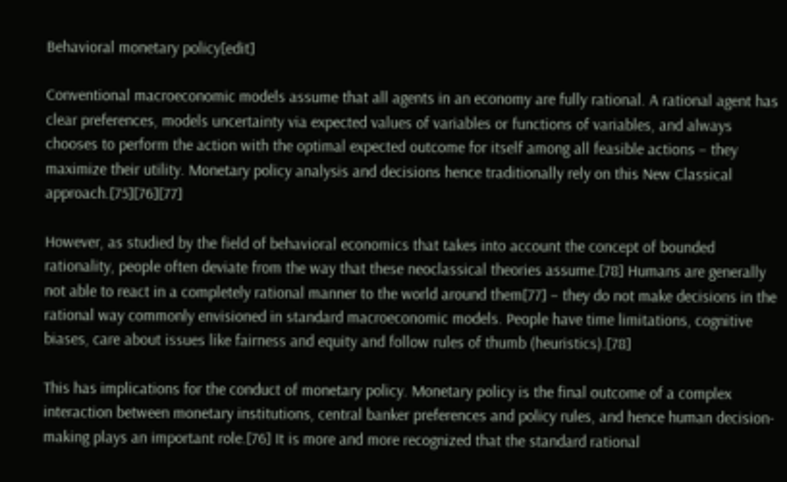Behavioral monetary policy[edit]

Conventional macroeconomic models assume that all agents in an economy are fully rational. A rational agent has clear preferences, models uncertainty via expected values of variables or functions of variables, and always chooses to perform the action with the optimal expected outcome for itself among all feasible actions – they maximize their utility. Monetary policy analysis and decisions hence traditionally rely on this New Classical approach.[75][76][77]

However, as studied by the field of behavioral economics that takes into account the concept of bounded rationality, people often deviate from the way that these neoclassical theories assume.[78] Humans are generally not able to react in a completely rational manner to the world around them[77] – they do not make decisions in the rational way commonly envisioned in standard macroeconomic models. People have time limitations, cognitive biases, care about issues like fairness and equity and follow rules of thumb (heuristics).[78]

This has implications for the conduct of monetary policy. Monetary policy is the final outcome of a complex interaction between monetary institutions, central banker preferences and policy rules, and hence human decision-making plays an important role.[76] It is more and more recognized that the standard rational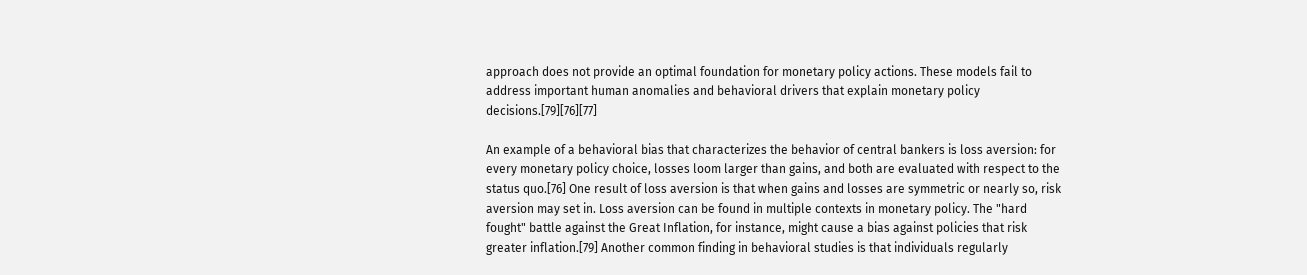approach does not provide an optimal foundation for monetary policy actions. These models fail to address important human anomalies and behavioral drivers that explain monetary policy decisions.[79][76][77]

An example of a behavioral bias that characterizes the behavior of central bankers is loss aversion: for every monetary policy choice, losses loom larger than gains, and both are evaluated with respect to the status quo.[76] One result of loss aversion is that when gains and losses are symmetric or nearly so, risk aversion may set in. Loss aversion can be found in multiple contexts in monetary policy. The "hard fought" battle against the Great Inflation, for instance, might cause a bias against policies that risk greater inflation.[79] Another common finding in behavioral studies is that individuals regularly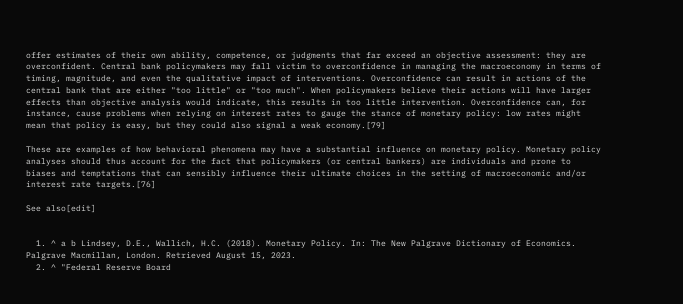offer estimates of their own ability, competence, or judgments that far exceed an objective assessment: they are overconfident. Central bank policymakers may fall victim to overconfidence in managing the macroeconomy in terms of timing, magnitude, and even the qualitative impact of interventions. Overconfidence can result in actions of the central bank that are either "too little" or "too much". When policymakers believe their actions will have larger effects than objective analysis would indicate, this results in too little intervention. Overconfidence can, for instance, cause problems when relying on interest rates to gauge the stance of monetary policy: low rates might mean that policy is easy, but they could also signal a weak economy.[79]

These are examples of how behavioral phenomena may have a substantial influence on monetary policy. Monetary policy analyses should thus account for the fact that policymakers (or central bankers) are individuals and prone to biases and temptations that can sensibly influence their ultimate choices in the setting of macroeconomic and/or interest rate targets.[76]

See also[edit]


  1. ^ a b Lindsey, D.E., Wallich, H.C. (2018). Monetary Policy. In: The New Palgrave Dictionary of Economics. Palgrave Macmillan, London. Retrieved August 15, 2023.
  2. ^ "Federal Reserve Board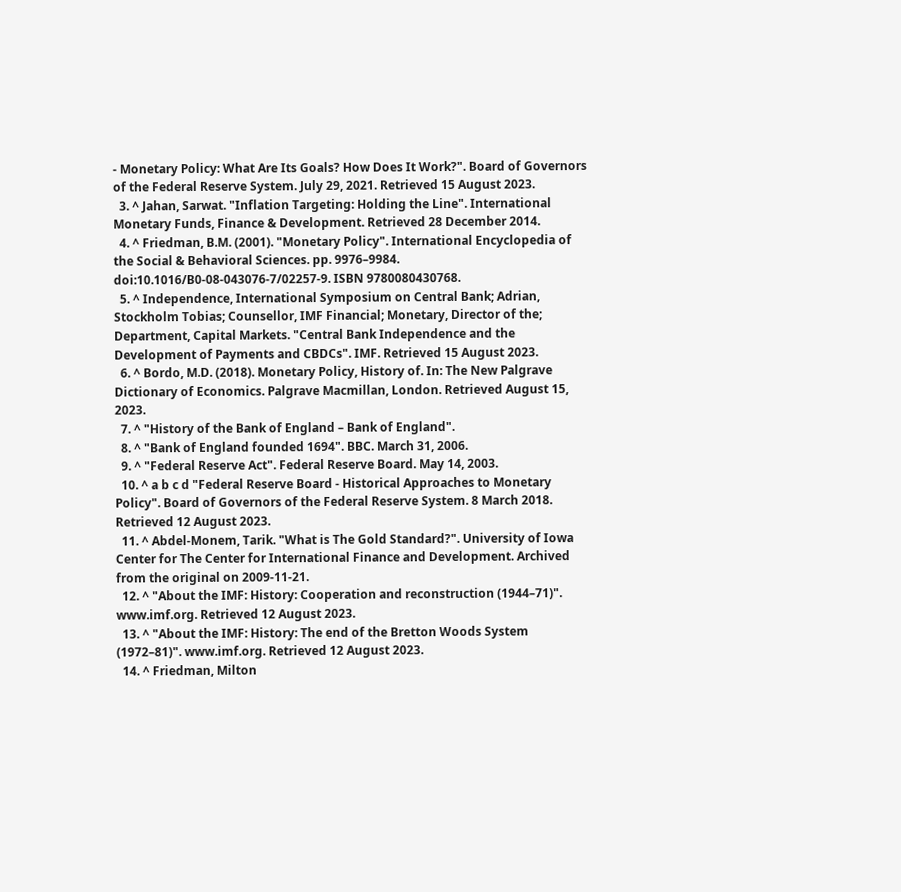- Monetary Policy: What Are Its Goals? How Does It Work?". Board of Governors of the Federal Reserve System. July 29, 2021. Retrieved 15 August 2023.
  3. ^ Jahan, Sarwat. "Inflation Targeting: Holding the Line". International Monetary Funds, Finance & Development. Retrieved 28 December 2014.
  4. ^ Friedman, B.M. (2001). "Monetary Policy". International Encyclopedia of the Social & Behavioral Sciences. pp. 9976–9984. doi:10.1016/B0-08-043076-7/02257-9. ISBN 9780080430768.
  5. ^ Independence, International Symposium on Central Bank; Adrian, Stockholm Tobias; Counsellor, IMF Financial; Monetary, Director of the; Department, Capital Markets. "Central Bank Independence and the Development of Payments and CBDCs". IMF. Retrieved 15 August 2023.
  6. ^ Bordo, M.D. (2018). Monetary Policy, History of. In: The New Palgrave Dictionary of Economics. Palgrave Macmillan, London. Retrieved August 15, 2023.
  7. ^ "History of the Bank of England – Bank of England".
  8. ^ "Bank of England founded 1694". BBC. March 31, 2006.
  9. ^ "Federal Reserve Act". Federal Reserve Board. May 14, 2003.
  10. ^ a b c d "Federal Reserve Board - Historical Approaches to Monetary Policy". Board of Governors of the Federal Reserve System. 8 March 2018. Retrieved 12 August 2023.
  11. ^ Abdel-Monem, Tarik. "What is The Gold Standard?". University of Iowa Center for The Center for International Finance and Development. Archived from the original on 2009-11-21.
  12. ^ "About the IMF: History: Cooperation and reconstruction (1944–71)". www.imf.org. Retrieved 12 August 2023.
  13. ^ "About the IMF: History: The end of the Bretton Woods System (1972–81)". www.imf.org. Retrieved 12 August 2023.
  14. ^ Friedman, Milton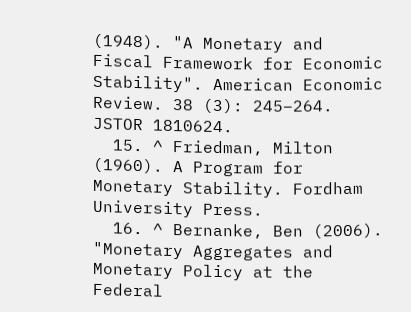(1948). "A Monetary and Fiscal Framework for Economic Stability". American Economic Review. 38 (3): 245–264. JSTOR 1810624.
  15. ^ Friedman, Milton (1960). A Program for Monetary Stability. Fordham University Press.
  16. ^ Bernanke, Ben (2006). "Monetary Aggregates and Monetary Policy at the Federal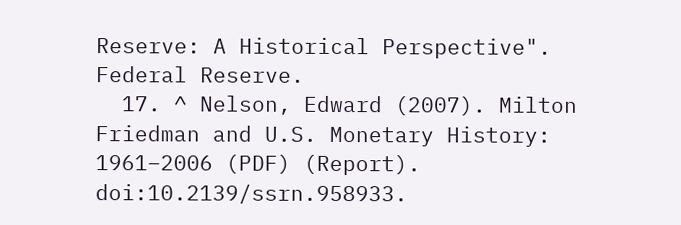Reserve: A Historical Perspective". Federal Reserve.
  17. ^ Nelson, Edward (2007). Milton Friedman and U.S. Monetary History: 1961–2006 (PDF) (Report). doi:10.2139/ssrn.958933.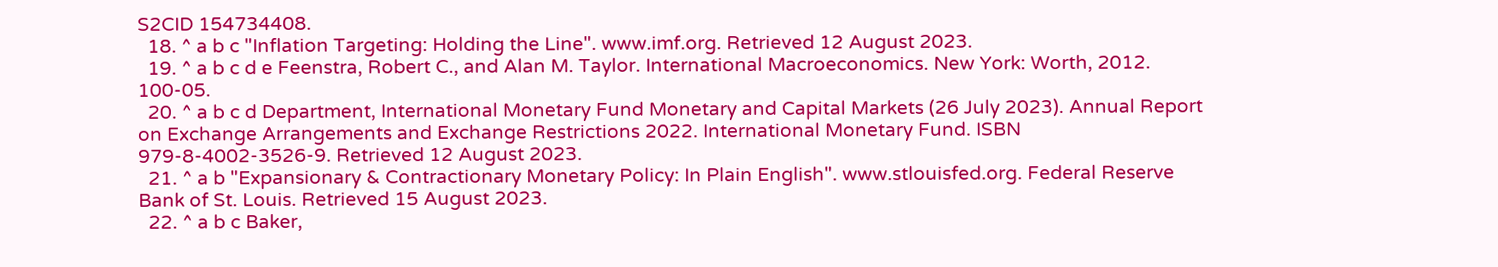S2CID 154734408.
  18. ^ a b c "Inflation Targeting: Holding the Line". www.imf.org. Retrieved 12 August 2023.
  19. ^ a b c d e Feenstra, Robert C., and Alan M. Taylor. International Macroeconomics. New York: Worth, 2012. 100-05.
  20. ^ a b c d Department, International Monetary Fund Monetary and Capital Markets (26 July 2023). Annual Report on Exchange Arrangements and Exchange Restrictions 2022. International Monetary Fund. ISBN 979-8-4002-3526-9. Retrieved 12 August 2023.
  21. ^ a b "Expansionary & Contractionary Monetary Policy: In Plain English". www.stlouisfed.org. Federal Reserve Bank of St. Louis. Retrieved 15 August 2023.
  22. ^ a b c Baker,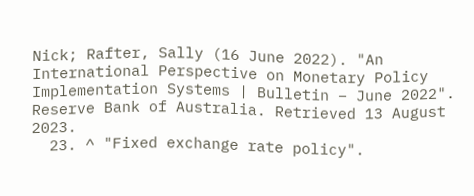Nick; Rafter, Sally (16 June 2022). "An International Perspective on Monetary Policy Implementation Systems | Bulletin – June 2022". Reserve Bank of Australia. Retrieved 13 August 2023.
  23. ^ "Fixed exchange rate policy".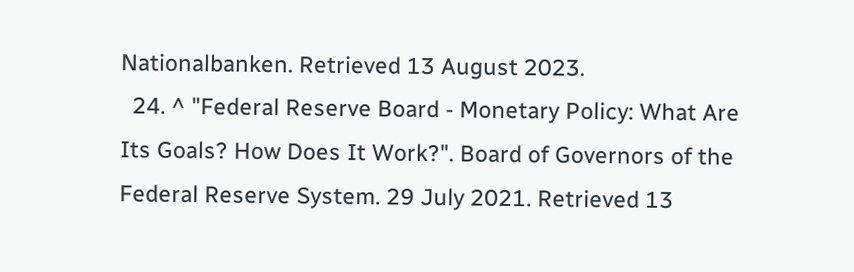Nationalbanken. Retrieved 13 August 2023.
  24. ^ "Federal Reserve Board - Monetary Policy: What Are Its Goals? How Does It Work?". Board of Governors of the Federal Reserve System. 29 July 2021. Retrieved 13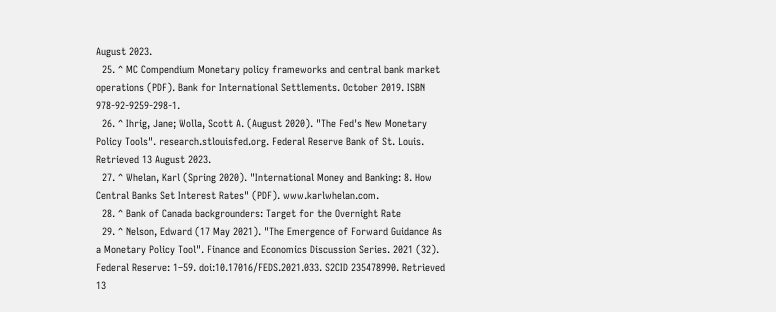August 2023.
  25. ^ MC Compendium Monetary policy frameworks and central bank market operations (PDF). Bank for International Settlements. October 2019. ISBN 978-92-9259-298-1.
  26. ^ Ihrig, Jane; Wolla, Scott A. (August 2020). "The Fed's New Monetary Policy Tools". research.stlouisfed.org. Federal Reserve Bank of St. Louis. Retrieved 13 August 2023.
  27. ^ Whelan, Karl (Spring 2020). "International Money and Banking: 8. How Central Banks Set Interest Rates" (PDF). www.karlwhelan.com.
  28. ^ Bank of Canada backgrounders: Target for the Overnight Rate
  29. ^ Nelson, Edward (17 May 2021). "The Emergence of Forward Guidance As a Monetary Policy Tool". Finance and Economics Discussion Series. 2021 (32). Federal Reserve: 1–59. doi:10.17016/FEDS.2021.033. S2CID 235478990. Retrieved 13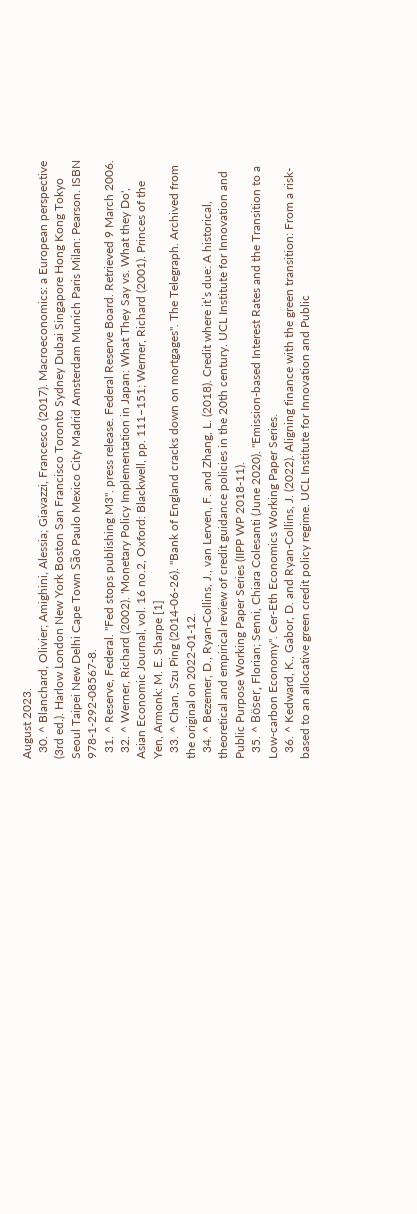August 2023.
  30. ^ Blanchard, Olivier; Amighini, Alessia; Giavazzi, Francesco (2017). Macroeconomics: a European perspective (3rd ed.). Harlow London New York Boston San Francisco Toronto Sydney Dubai Singapore Hong Kong Tokyo Seoul Taipei New Delhi Cape Town São Paulo Mexico City Madrid Amsterdam Munich Paris Milan: Pearson. ISBN 978-1-292-08567-8.
  31. ^ Reserve, Federal. "Fed stops publishing M3". press release. Federal Reserve Board. Retrieved 9 March 2006.
  32. ^ Werner, Richard (2002). 'Monetary Policy Implementation in Japan: What They Say vs. What they Do', Asian Economic Journal, vol. 16 no.2, Oxford: Blackwell, pp. 111–151; Werner, Richard (2001). Princes of the Yen, Armonk: M. E. Sharpe [1]
  33. ^ Chan, Szu Ping (2014-06-26). "Bank of England cracks down on mortgages". The Telegraph. Archived from the original on 2022-01-12.
  34. ^ Bezemer, D., Ryan-Collins, J., van Lerven, F. and Zhang, L. (2018). Credit where it’s due: A historical, theoretical and empirical review of credit guidance policies in the 20th century. UCL Institute for Innovation and Public Purpose Working Paper Series (IIPP WP 2018-11).
  35. ^ Böser, Florian; Senni, Chiara Colesanti (June 2020). "Emission-based Interest Rates and the Transition to a Low-carbon Economy". Cer-Eth Economics Working Paper Series.
  36. ^ Kedward, K., Gabor, D. and Ryan-Collins, J. (2022). Aligning finance with the green transition: From a risk-based to an allocative green credit policy regime. UCL Institute for Innovation and Public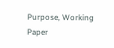Purpose, Working Paper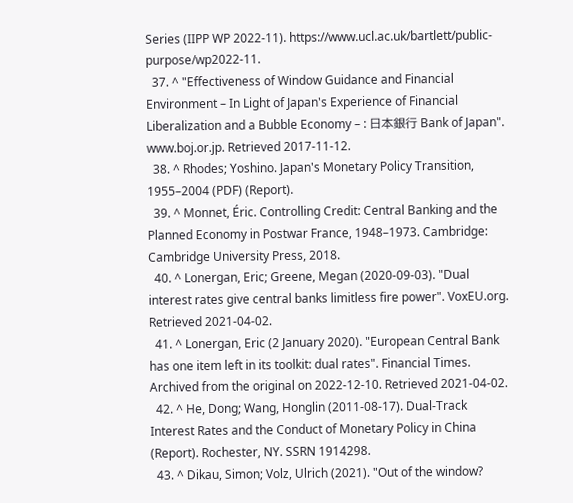Series (IIPP WP 2022-11). https://www.ucl.ac.uk/bartlett/public-purpose/wp2022-11.
  37. ^ "Effectiveness of Window Guidance and Financial Environment – In Light of Japan's Experience of Financial Liberalization and a Bubble Economy – : 日本銀行 Bank of Japan". www.boj.or.jp. Retrieved 2017-11-12.
  38. ^ Rhodes; Yoshino. Japan's Monetary Policy Transition, 1955–2004 (PDF) (Report).
  39. ^ Monnet, Éric. Controlling Credit: Central Banking and the Planned Economy in Postwar France, 1948–1973. Cambridge: Cambridge University Press, 2018.
  40. ^ Lonergan, Eric; Greene, Megan (2020-09-03). "Dual interest rates give central banks limitless fire power". VoxEU.org. Retrieved 2021-04-02.
  41. ^ Lonergan, Eric (2 January 2020). "European Central Bank has one item left in its toolkit: dual rates". Financial Times. Archived from the original on 2022-12-10. Retrieved 2021-04-02.
  42. ^ He, Dong; Wang, Honglin (2011-08-17). Dual-Track Interest Rates and the Conduct of Monetary Policy in China (Report). Rochester, NY. SSRN 1914298.
  43. ^ Dikau, Simon; Volz, Ulrich (2021). "Out of the window?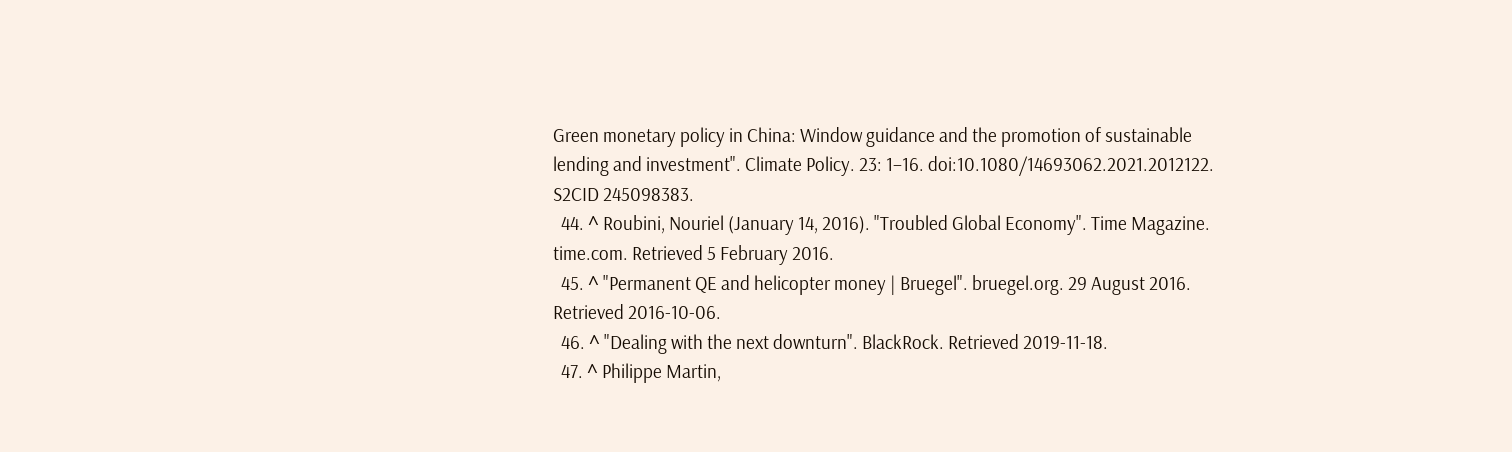Green monetary policy in China: Window guidance and the promotion of sustainable lending and investment". Climate Policy. 23: 1–16. doi:10.1080/14693062.2021.2012122. S2CID 245098383.
  44. ^ Roubini, Nouriel (January 14, 2016). "Troubled Global Economy". Time Magazine. time.com. Retrieved 5 February 2016.
  45. ^ "Permanent QE and helicopter money | Bruegel". bruegel.org. 29 August 2016. Retrieved 2016-10-06.
  46. ^ "Dealing with the next downturn". BlackRock. Retrieved 2019-11-18.
  47. ^ Philippe Martin,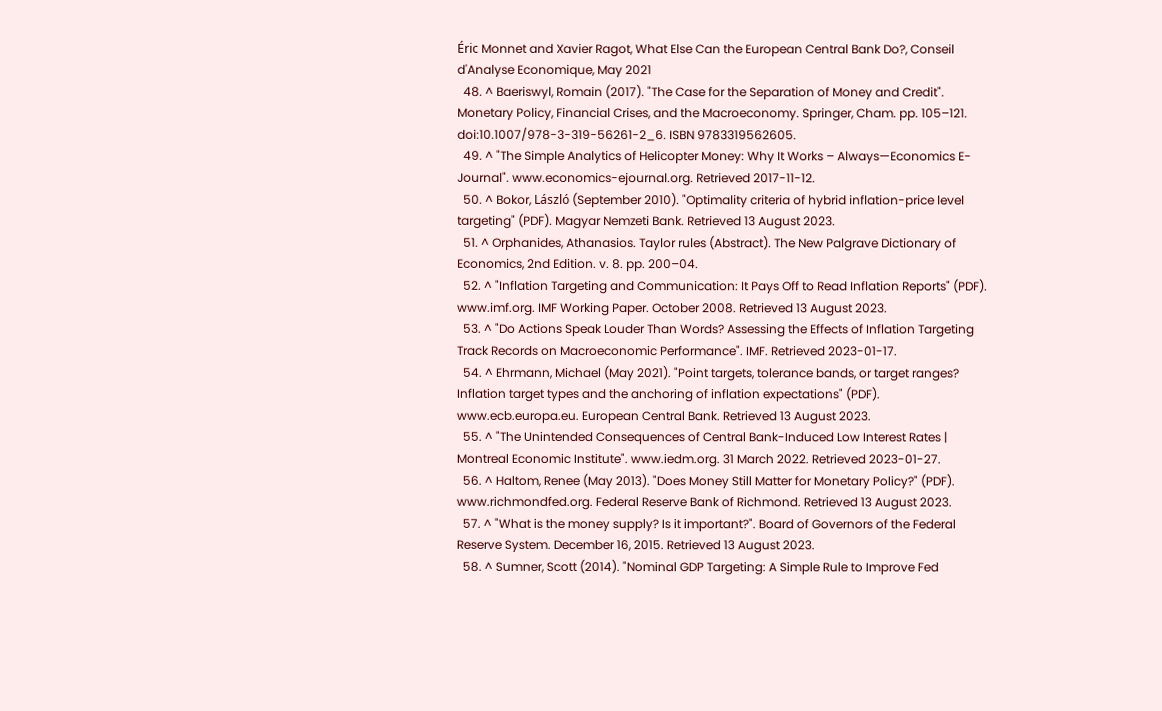Éric Monnet and Xavier Ragot, What Else Can the European Central Bank Do?, Conseil d'Analyse Economique, May 2021
  48. ^ Baeriswyl, Romain (2017). "The Case for the Separation of Money and Credit". Monetary Policy, Financial Crises, and the Macroeconomy. Springer, Cham. pp. 105–121. doi:10.1007/978-3-319-56261-2_6. ISBN 9783319562605.
  49. ^ "The Simple Analytics of Helicopter Money: Why It Works – Always—Economics E-Journal". www.economics-ejournal.org. Retrieved 2017-11-12.
  50. ^ Bokor, László (September 2010). "Optimality criteria of hybrid inflation-price level targeting" (PDF). Magyar Nemzeti Bank. Retrieved 13 August 2023.
  51. ^ Orphanides, Athanasios. Taylor rules (Abstract). The New Palgrave Dictionary of Economics, 2nd Edition. v. 8. pp. 200–04.
  52. ^ "Inflation Targeting and Communication: It Pays Off to Read Inflation Reports" (PDF). www.imf.org. IMF Working Paper. October 2008. Retrieved 13 August 2023.
  53. ^ "Do Actions Speak Louder Than Words? Assessing the Effects of Inflation Targeting Track Records on Macroeconomic Performance". IMF. Retrieved 2023-01-17.
  54. ^ Ehrmann, Michael (May 2021). "Point targets, tolerance bands, or target ranges? Inflation target types and the anchoring of inflation expectations" (PDF). www.ecb.europa.eu. European Central Bank. Retrieved 13 August 2023.
  55. ^ "The Unintended Consequences of Central Bank-Induced Low Interest Rates | Montreal Economic Institute". www.iedm.org. 31 March 2022. Retrieved 2023-01-27.
  56. ^ Haltom, Renee (May 2013). "Does Money Still Matter for Monetary Policy?" (PDF). www.richmondfed.org. Federal Reserve Bank of Richmond. Retrieved 13 August 2023.
  57. ^ "What is the money supply? Is it important?". Board of Governors of the Federal Reserve System. December 16, 2015. Retrieved 13 August 2023.
  58. ^ Sumner, Scott (2014). "Nominal GDP Targeting: A Simple Rule to Improve Fed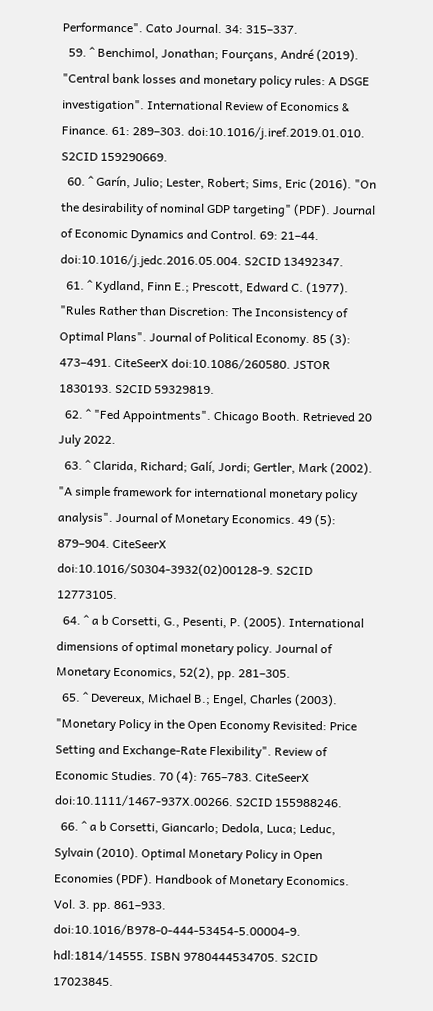Performance". Cato Journal. 34: 315–337.
  59. ^ Benchimol, Jonathan; Fourçans, André (2019). "Central bank losses and monetary policy rules: A DSGE investigation". International Review of Economics & Finance. 61: 289–303. doi:10.1016/j.iref.2019.01.010. S2CID 159290669.
  60. ^ Garín, Julio; Lester, Robert; Sims, Eric (2016). "On the desirability of nominal GDP targeting" (PDF). Journal of Economic Dynamics and Control. 69: 21–44. doi:10.1016/j.jedc.2016.05.004. S2CID 13492347.
  61. ^ Kydland, Finn E.; Prescott, Edward C. (1977). "Rules Rather than Discretion: The Inconsistency of Optimal Plans". Journal of Political Economy. 85 (3): 473–491. CiteSeerX doi:10.1086/260580. JSTOR 1830193. S2CID 59329819.
  62. ^ "Fed Appointments". Chicago Booth. Retrieved 20 July 2022.
  63. ^ Clarida, Richard; Galı́, Jordi; Gertler, Mark (2002). "A simple framework for international monetary policy analysis". Journal of Monetary Economics. 49 (5): 879–904. CiteSeerX doi:10.1016/S0304-3932(02)00128-9. S2CID 12773105.
  64. ^ a b Corsetti, G., Pesenti, P. (2005). International dimensions of optimal monetary policy. Journal of Monetary Economics, 52(2), pp. 281–305.
  65. ^ Devereux, Michael B.; Engel, Charles (2003). "Monetary Policy in the Open Economy Revisited: Price Setting and Exchange-Rate Flexibility". Review of Economic Studies. 70 (4): 765–783. CiteSeerX doi:10.1111/1467-937X.00266. S2CID 155988246.
  66. ^ a b Corsetti, Giancarlo; Dedola, Luca; Leduc, Sylvain (2010). Optimal Monetary Policy in Open Economies (PDF). Handbook of Monetary Economics. Vol. 3. pp. 861–933. doi:10.1016/B978-0-444-53454-5.00004-9. hdl:1814/14555. ISBN 9780444534705. S2CID 17023845.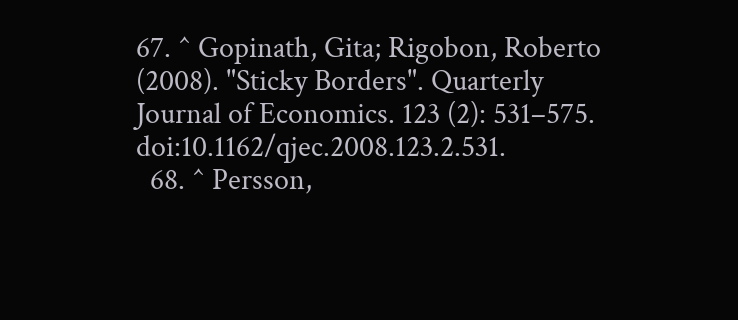67. ^ Gopinath, Gita; Rigobon, Roberto (2008). "Sticky Borders". Quarterly Journal of Economics. 123 (2): 531–575. doi:10.1162/qjec.2008.123.2.531.
  68. ^ Persson,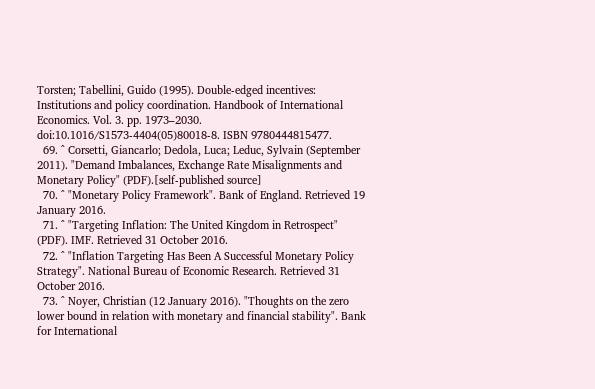Torsten; Tabellini, Guido (1995). Double-edged incentives: Institutions and policy coordination. Handbook of International Economics. Vol. 3. pp. 1973–2030. doi:10.1016/S1573-4404(05)80018-8. ISBN 9780444815477.
  69. ^ Corsetti, Giancarlo; Dedola, Luca; Leduc, Sylvain (September 2011). "Demand Imbalances, Exchange Rate Misalignments and Monetary Policy" (PDF).[self-published source]
  70. ^ "Monetary Policy Framework". Bank of England. Retrieved 19 January 2016.
  71. ^ "Targeting Inflation: The United Kingdom in Retrospect" (PDF). IMF. Retrieved 31 October 2016.
  72. ^ "Inflation Targeting Has Been A Successful Monetary Policy Strategy". National Bureau of Economic Research. Retrieved 31 October 2016.
  73. ^ Noyer, Christian (12 January 2016). "Thoughts on the zero lower bound in relation with monetary and financial stability". Bank for International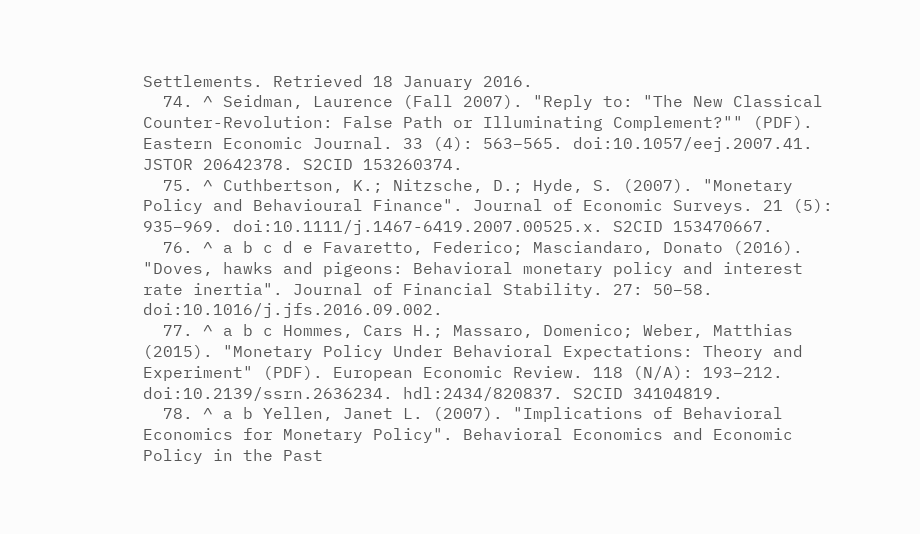Settlements. Retrieved 18 January 2016.
  74. ^ Seidman, Laurence (Fall 2007). "Reply to: "The New Classical Counter-Revolution: False Path or Illuminating Complement?"" (PDF). Eastern Economic Journal. 33 (4): 563–565. doi:10.1057/eej.2007.41. JSTOR 20642378. S2CID 153260374.
  75. ^ Cuthbertson, K.; Nitzsche, D.; Hyde, S. (2007). "Monetary Policy and Behavioural Finance". Journal of Economic Surveys. 21 (5): 935–969. doi:10.1111/j.1467-6419.2007.00525.x. S2CID 153470667.
  76. ^ a b c d e Favaretto, Federico; Masciandaro, Donato (2016). "Doves, hawks and pigeons: Behavioral monetary policy and interest rate inertia". Journal of Financial Stability. 27: 50–58. doi:10.1016/j.jfs.2016.09.002.
  77. ^ a b c Hommes, Cars H.; Massaro, Domenico; Weber, Matthias (2015). "Monetary Policy Under Behavioral Expectations: Theory and Experiment" (PDF). European Economic Review. 118 (N/A): 193–212. doi:10.2139/ssrn.2636234. hdl:2434/820837. S2CID 34104819.
  78. ^ a b Yellen, Janet L. (2007). "Implications of Behavioral Economics for Monetary Policy". Behavioral Economics and Economic Policy in the Past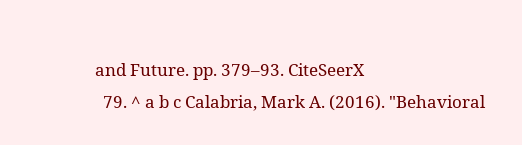and Future. pp. 379–93. CiteSeerX
  79. ^ a b c Calabria, Mark A. (2016). "Behavioral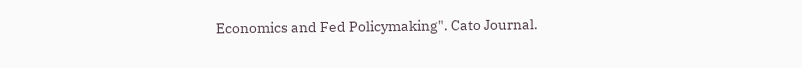Economics and Fed Policymaking". Cato Journal.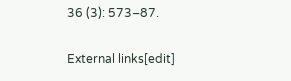36 (3): 573–87.

External links[edit]